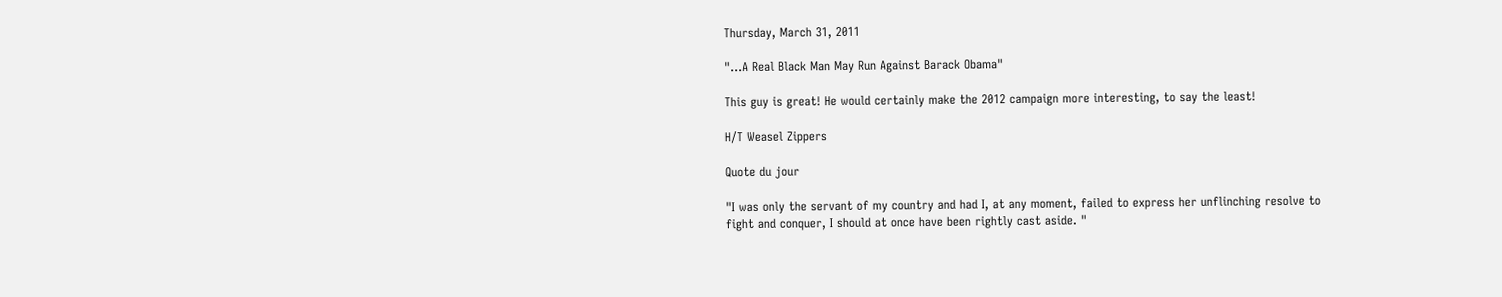Thursday, March 31, 2011

"...A Real Black Man May Run Against Barack Obama"

This guy is great! He would certainly make the 2012 campaign more interesting, to say the least!

H/T Weasel Zippers

Quote du jour

"I was only the servant of my country and had I, at any moment, failed to express her unflinching resolve to fight and conquer, I should at once have been rightly cast aside. "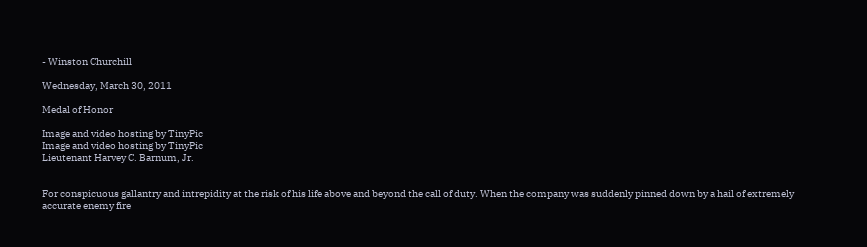- Winston Churchill

Wednesday, March 30, 2011

Medal of Honor

Image and video hosting by TinyPic
Image and video hosting by TinyPic
Lieutenant Harvey C. Barnum, Jr.


For conspicuous gallantry and intrepidity at the risk of his life above and beyond the call of duty. When the company was suddenly pinned down by a hail of extremely accurate enemy fire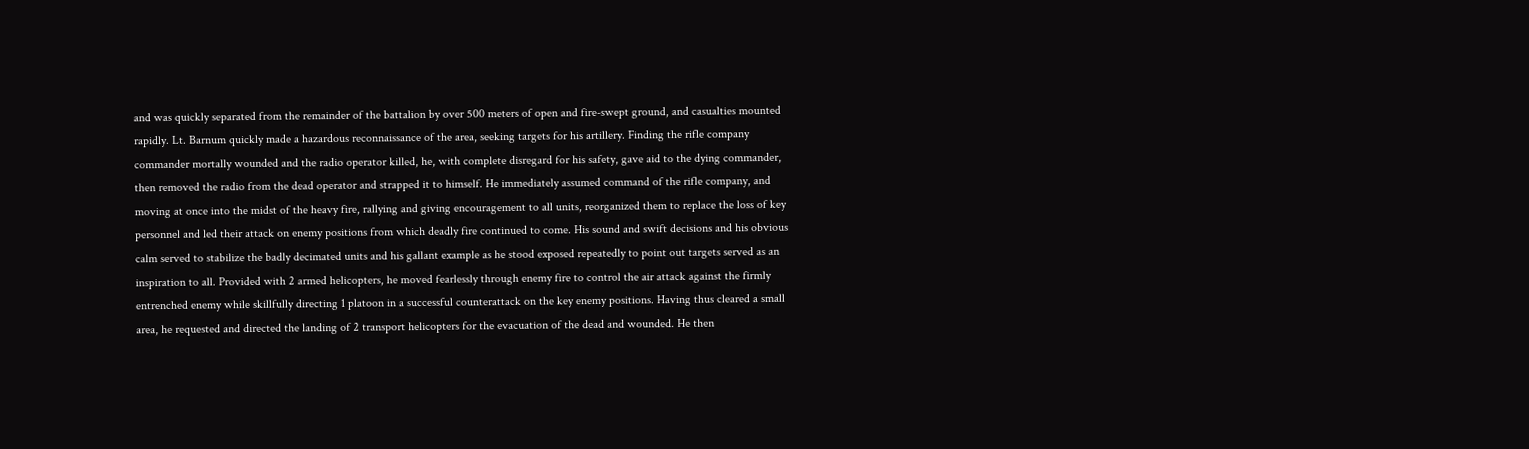and was quickly separated from the remainder of the battalion by over 500 meters of open and fire-swept ground, and casualties mounted rapidly. Lt. Barnum quickly made a hazardous reconnaissance of the area, seeking targets for his artillery. Finding the rifle company commander mortally wounded and the radio operator killed, he, with complete disregard for his safety, gave aid to the dying commander, then removed the radio from the dead operator and strapped it to himself. He immediately assumed command of the rifle company, and moving at once into the midst of the heavy fire, rallying and giving encouragement to all units, reorganized them to replace the loss of key personnel and led their attack on enemy positions from which deadly fire continued to come. His sound and swift decisions and his obvious calm served to stabilize the badly decimated units and his gallant example as he stood exposed repeatedly to point out targets served as an inspiration to all. Provided with 2 armed helicopters, he moved fearlessly through enemy fire to control the air attack against the firmly entrenched enemy while skillfully directing 1 platoon in a successful counterattack on the key enemy positions. Having thus cleared a small area, he requested and directed the landing of 2 transport helicopters for the evacuation of the dead and wounded. He then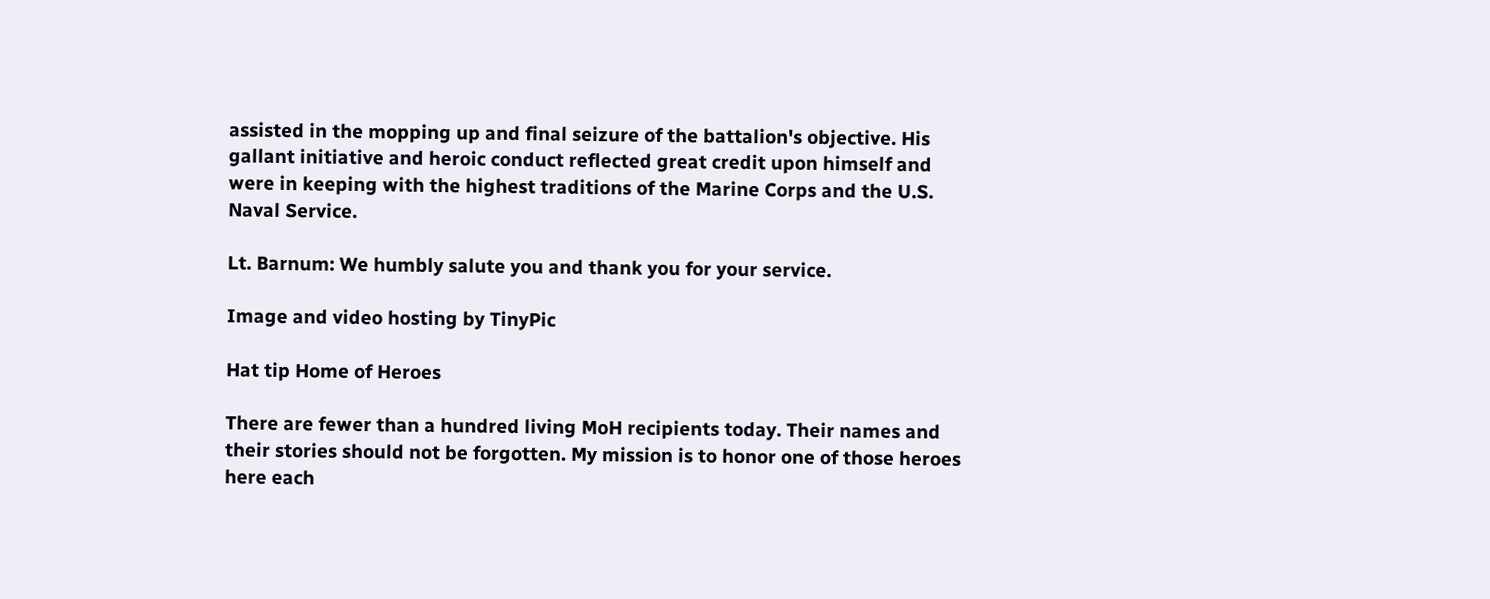assisted in the mopping up and final seizure of the battalion's objective. His gallant initiative and heroic conduct reflected great credit upon himself and were in keeping with the highest traditions of the Marine Corps and the U.S. Naval Service.

Lt. Barnum: We humbly salute you and thank you for your service.

Image and video hosting by TinyPic

Hat tip Home of Heroes

There are fewer than a hundred living MoH recipients today. Their names and their stories should not be forgotten. My mission is to honor one of those heroes here each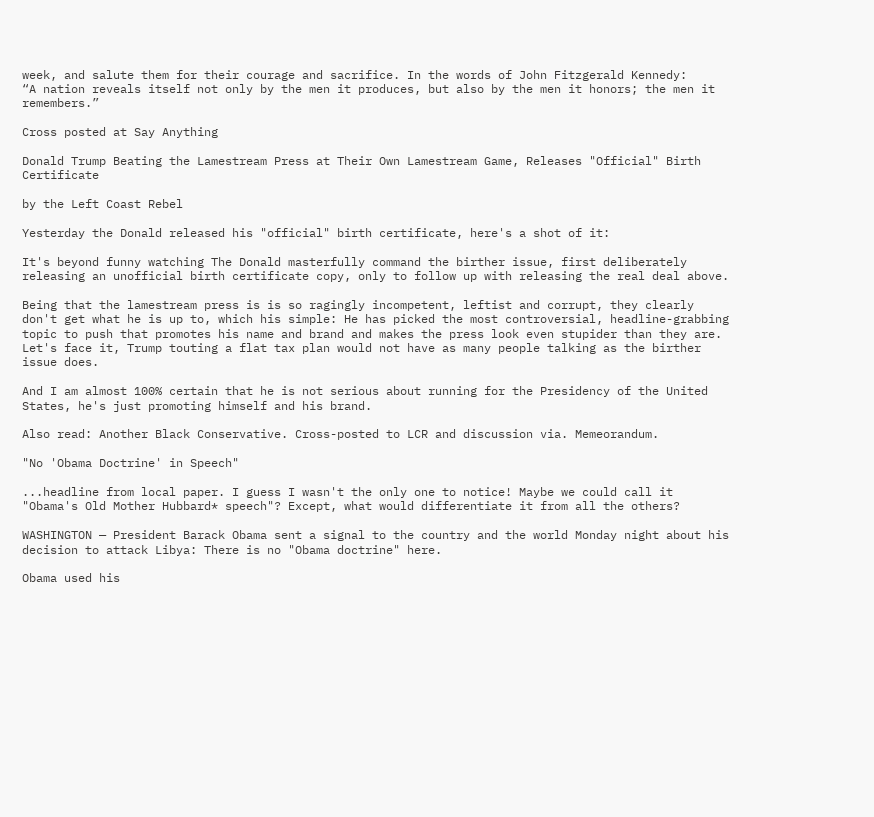week, and salute them for their courage and sacrifice. In the words of John Fitzgerald Kennedy:
“A nation reveals itself not only by the men it produces, but also by the men it honors; the men it remembers.”

Cross posted at Say Anything

Donald Trump Beating the Lamestream Press at Their Own Lamestream Game, Releases "Official" Birth Certificate

by the Left Coast Rebel

Yesterday the Donald released his "official" birth certificate, here's a shot of it:

It's beyond funny watching The Donald masterfully command the birther issue, first deliberately releasing an unofficial birth certificate copy, only to follow up with releasing the real deal above.

Being that the lamestream press is is so ragingly incompetent, leftist and corrupt, they clearly don't get what he is up to, which his simple: He has picked the most controversial, headline-grabbing topic to push that promotes his name and brand and makes the press look even stupider than they are. Let's face it, Trump touting a flat tax plan would not have as many people talking as the birther issue does.

And I am almost 100% certain that he is not serious about running for the Presidency of the United States, he's just promoting himself and his brand.

Also read: Another Black Conservative. Cross-posted to LCR and discussion via. Memeorandum.

"No 'Obama Doctrine' in Speech"

...headline from local paper. I guess I wasn't the only one to notice! Maybe we could call it "Obama's Old Mother Hubbard* speech"? Except, what would differentiate it from all the others?

WASHINGTON — President Barack Obama sent a signal to the country and the world Monday night about his decision to attack Libya: There is no "Obama doctrine" here.

Obama used his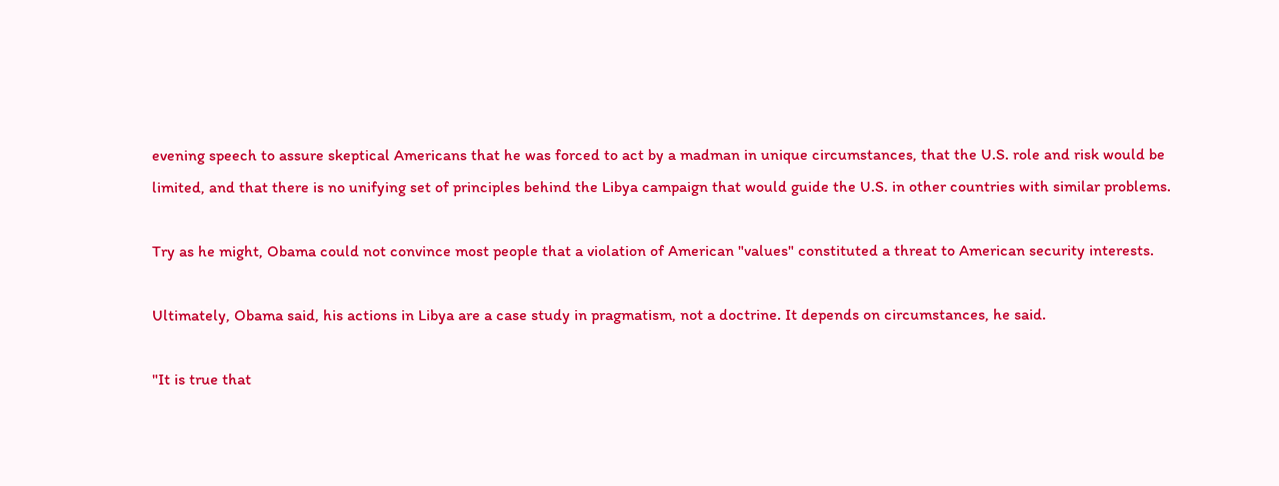evening speech to assure skeptical Americans that he was forced to act by a madman in unique circumstances, that the U.S. role and risk would be limited, and that there is no unifying set of principles behind the Libya campaign that would guide the U.S. in other countries with similar problems.

Try as he might, Obama could not convince most people that a violation of American "values" constituted a threat to American security interests.

Ultimately, Obama said, his actions in Libya are a case study in pragmatism, not a doctrine. It depends on circumstances, he said.

"It is true that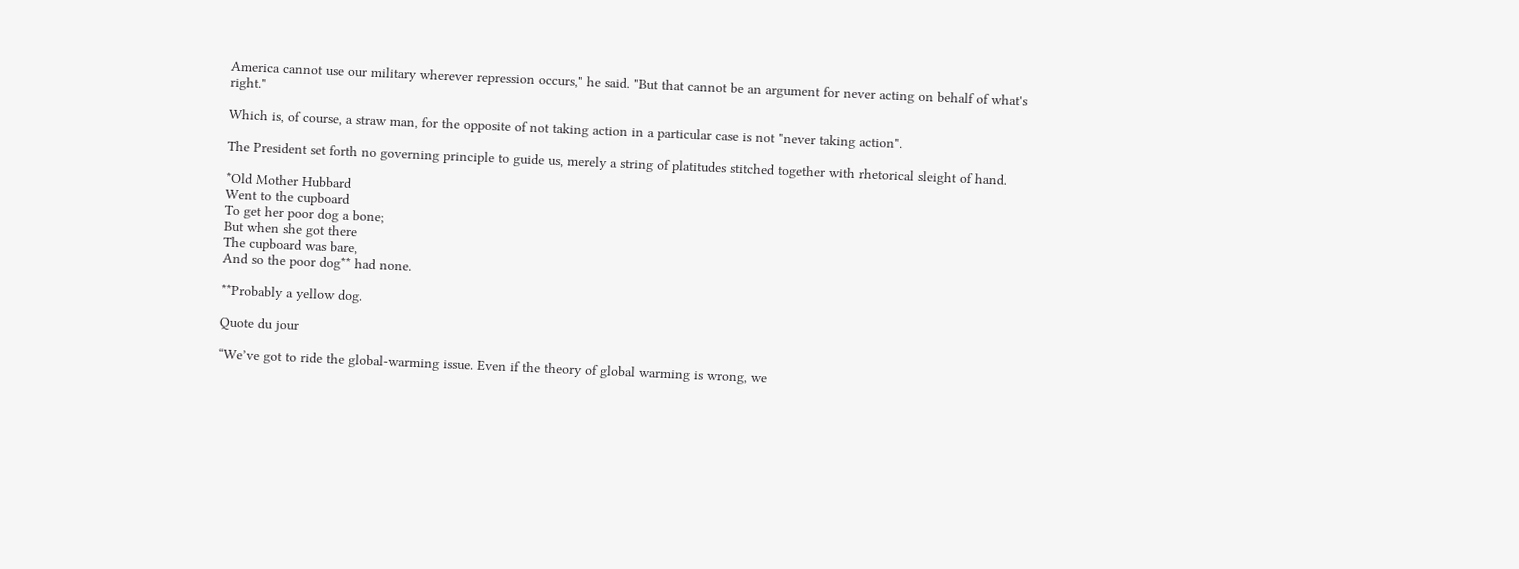America cannot use our military wherever repression occurs," he said. "But that cannot be an argument for never acting on behalf of what's right."

Which is, of course, a straw man, for the opposite of not taking action in a particular case is not "never taking action".

The President set forth no governing principle to guide us, merely a string of platitudes stitched together with rhetorical sleight of hand.

*Old Mother Hubbard
Went to the cupboard
To get her poor dog a bone;
But when she got there
The cupboard was bare,
And so the poor dog** had none.

**Probably a yellow dog.

Quote du jour

“We’ve got to ride the global-warming issue. Even if the theory of global warming is wrong, we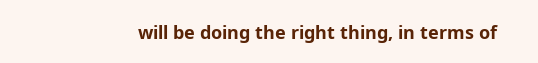will be doing the right thing, in terms of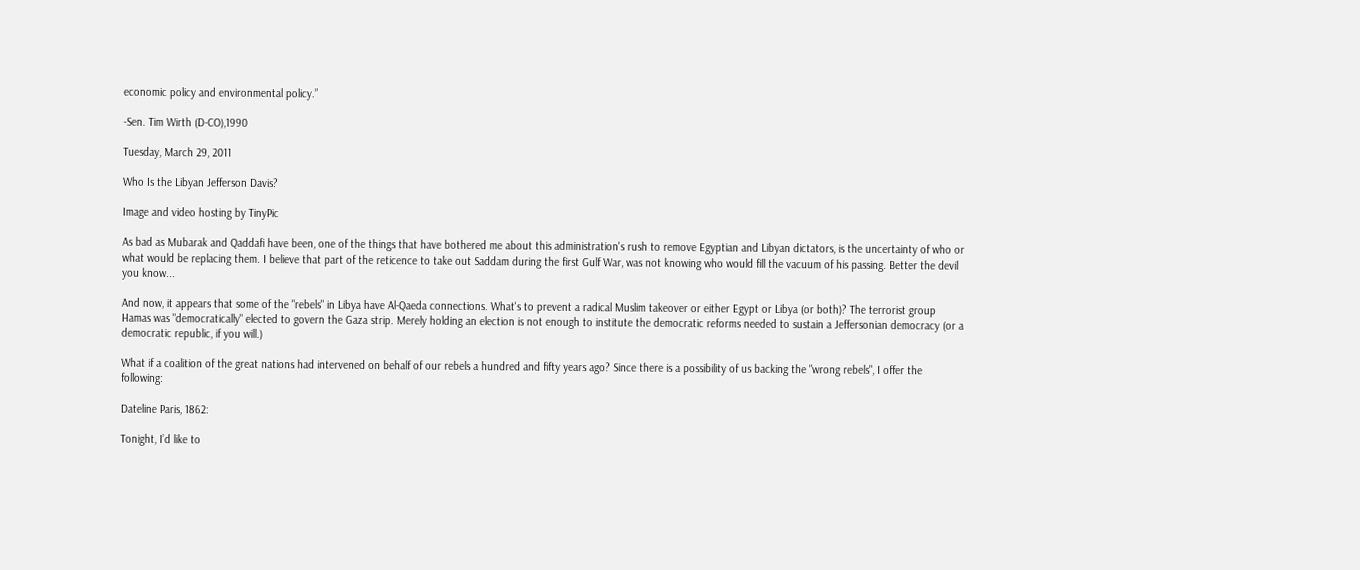economic policy and environmental policy.”

-Sen. Tim Wirth (D-CO),1990

Tuesday, March 29, 2011

Who Is the Libyan Jefferson Davis?

Image and video hosting by TinyPic

As bad as Mubarak and Qaddafi have been, one of the things that have bothered me about this administration's rush to remove Egyptian and Libyan dictators, is the uncertainty of who or what would be replacing them. I believe that part of the reticence to take out Saddam during the first Gulf War, was not knowing who would fill the vacuum of his passing. Better the devil you know...

And now, it appears that some of the "rebels" in Libya have Al-Qaeda connections. What's to prevent a radical Muslim takeover or either Egypt or Libya (or both)? The terrorist group Hamas was "democratically" elected to govern the Gaza strip. Merely holding an election is not enough to institute the democratic reforms needed to sustain a Jeffersonian democracy (or a democratic republic, if you will.)

What if a coalition of the great nations had intervened on behalf of our rebels a hundred and fifty years ago? Since there is a possibility of us backing the "wrong rebels", I offer the following:

Dateline Paris, 1862:

Tonight, I’d like to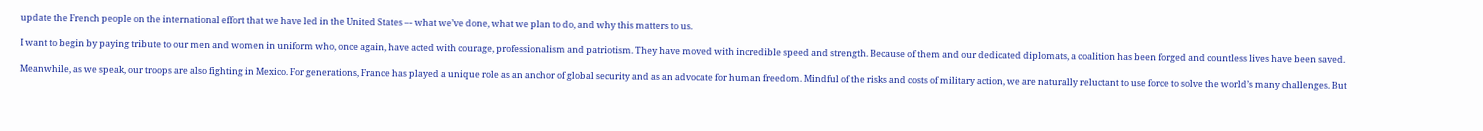update the French people on the international effort that we have led in the United States –- what we’ve done, what we plan to do, and why this matters to us.

I want to begin by paying tribute to our men and women in uniform who, once again, have acted with courage, professionalism and patriotism. They have moved with incredible speed and strength. Because of them and our dedicated diplomats, a coalition has been forged and countless lives have been saved.

Meanwhile, as we speak, our troops are also fighting in Mexico. For generations, France has played a unique role as an anchor of global security and as an advocate for human freedom. Mindful of the risks and costs of military action, we are naturally reluctant to use force to solve the world’s many challenges. But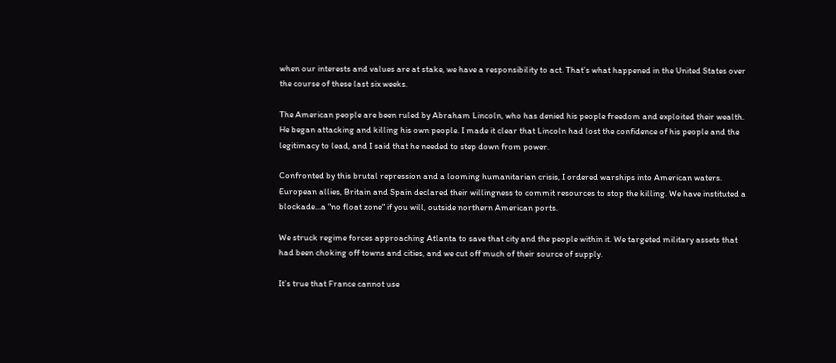when our interests and values are at stake, we have a responsibility to act. That’s what happened in the United States over the course of these last six weeks.

The American people are been ruled by Abraham Lincoln, who has denied his people freedom and exploited their wealth. He began attacking and killing his own people. I made it clear that Lincoln had lost the confidence of his people and the legitimacy to lead, and I said that he needed to step down from power.

Confronted by this brutal repression and a looming humanitarian crisis, I ordered warships into American waters. European allies, Britain and Spain declared their willingness to commit resources to stop the killing. We have instituted a blockade...a "no float zone" if you will, outside northern American ports.

We struck regime forces approaching Atlanta to save that city and the people within it. We targeted military assets that had been choking off towns and cities, and we cut off much of their source of supply.

It’s true that France cannot use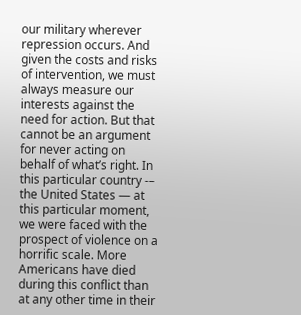our military wherever repression occurs. And given the costs and risks of intervention, we must always measure our interests against the need for action. But that cannot be an argument for never acting on behalf of what’s right. In this particular country -– the United States — at this particular moment, we were faced with the prospect of violence on a horrific scale. More Americans have died during this conflict than at any other time in their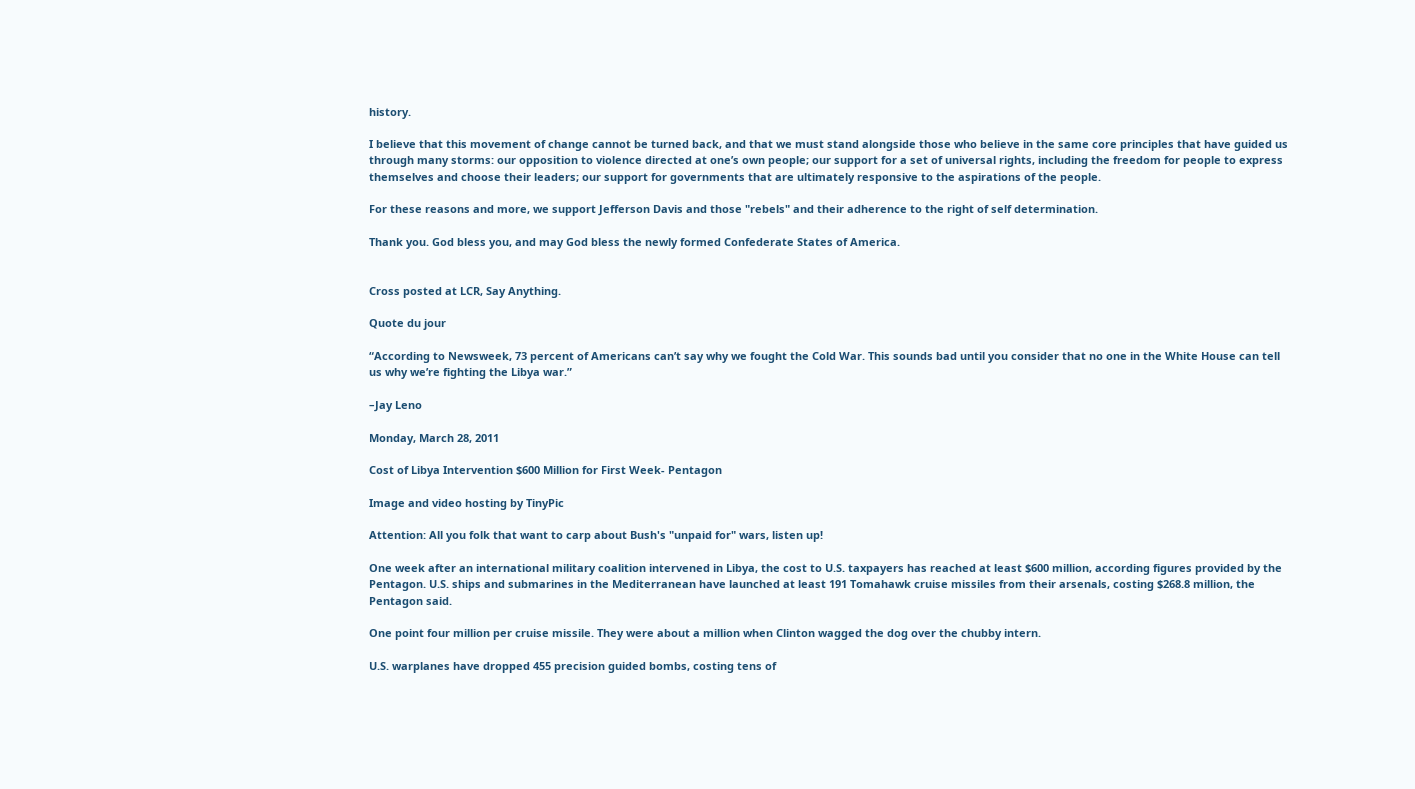history.

I believe that this movement of change cannot be turned back, and that we must stand alongside those who believe in the same core principles that have guided us through many storms: our opposition to violence directed at one’s own people; our support for a set of universal rights, including the freedom for people to express themselves and choose their leaders; our support for governments that are ultimately responsive to the aspirations of the people.

For these reasons and more, we support Jefferson Davis and those "rebels" and their adherence to the right of self determination.

Thank you. God bless you, and may God bless the newly formed Confederate States of America.


Cross posted at LCR, Say Anything.

Quote du jour

“According to Newsweek, 73 percent of Americans can’t say why we fought the Cold War. This sounds bad until you consider that no one in the White House can tell us why we’re fighting the Libya war.”

–Jay Leno

Monday, March 28, 2011

Cost of Libya Intervention $600 Million for First Week- Pentagon

Image and video hosting by TinyPic

Attention: All you folk that want to carp about Bush's "unpaid for" wars, listen up!

One week after an international military coalition intervened in Libya, the cost to U.S. taxpayers has reached at least $600 million, according figures provided by the Pentagon. U.S. ships and submarines in the Mediterranean have launched at least 191 Tomahawk cruise missiles from their arsenals, costing $268.8 million, the Pentagon said.

One point four million per cruise missile. They were about a million when Clinton wagged the dog over the chubby intern.

U.S. warplanes have dropped 455 precision guided bombs, costing tens of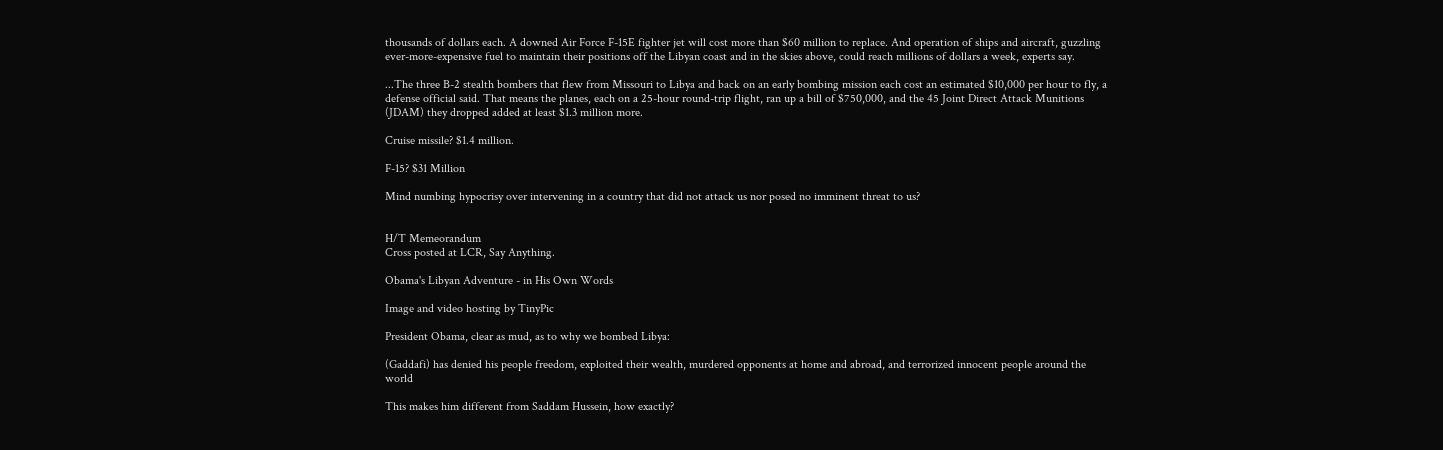thousands of dollars each. A downed Air Force F-15E fighter jet will cost more than $60 million to replace. And operation of ships and aircraft, guzzling ever-more-expensive fuel to maintain their positions off the Libyan coast and in the skies above, could reach millions of dollars a week, experts say.

...The three B-2 stealth bombers that flew from Missouri to Libya and back on an early bombing mission each cost an estimated $10,000 per hour to fly, a defense official said. That means the planes, each on a 25-hour round-trip flight, ran up a bill of $750,000, and the 45 Joint Direct Attack Munitions (JDAM) they dropped added at least $1.3 million more.

Cruise missile? $1.4 million.

F-15? $31 Million

Mind numbing hypocrisy over intervening in a country that did not attack us nor posed no imminent threat to us?


H/T Memeorandum
Cross posted at LCR, Say Anything.

Obama's Libyan Adventure - in His Own Words

Image and video hosting by TinyPic

President Obama, clear as mud, as to why we bombed Libya:

(Gaddafi) has denied his people freedom, exploited their wealth, murdered opponents at home and abroad, and terrorized innocent people around the world

This makes him different from Saddam Hussein, how exactly?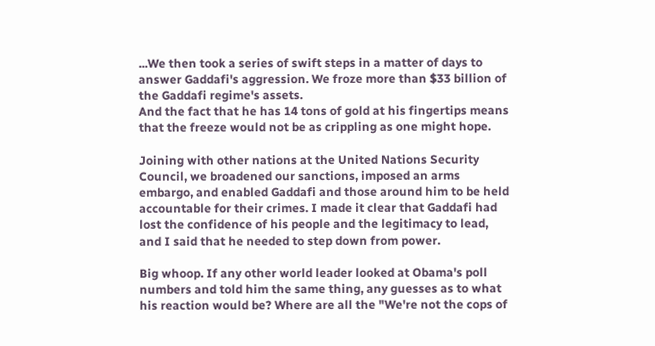...We then took a series of swift steps in a matter of days to answer Gaddafi's aggression. We froze more than $33 billion of the Gaddafi regime's assets.
And the fact that he has 14 tons of gold at his fingertips means that the freeze would not be as crippling as one might hope.

Joining with other nations at the United Nations Security Council, we broadened our sanctions, imposed an arms embargo, and enabled Gaddafi and those around him to be held accountable for their crimes. I made it clear that Gaddafi had lost the confidence of his people and the legitimacy to lead, and I said that he needed to step down from power.

Big whoop. If any other world leader looked at Obama's poll numbers and told him the same thing, any guesses as to what his reaction would be? Where are all the "We're not the cops of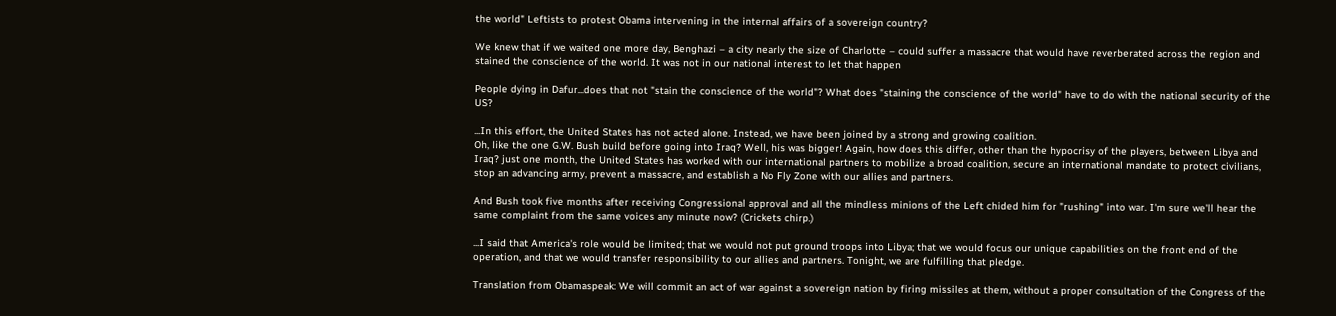the world" Leftists to protest Obama intervening in the internal affairs of a sovereign country?

We knew that if we waited one more day, Benghazi – a city nearly the size of Charlotte – could suffer a massacre that would have reverberated across the region and stained the conscience of the world. It was not in our national interest to let that happen

People dying in Dafur...does that not "stain the conscience of the world"? What does "staining the conscience of the world" have to do with the national security of the US?

...In this effort, the United States has not acted alone. Instead, we have been joined by a strong and growing coalition.
Oh, like the one G.W. Bush build before going into Iraq? Well, his was bigger! Again, how does this differ, other than the hypocrisy of the players, between Libya and Iraq? just one month, the United States has worked with our international partners to mobilize a broad coalition, secure an international mandate to protect civilians, stop an advancing army, prevent a massacre, and establish a No Fly Zone with our allies and partners.

And Bush took five months after receiving Congressional approval and all the mindless minions of the Left chided him for "rushing" into war. I'm sure we'll hear the same complaint from the same voices any minute now? (Crickets chirp.)

...I said that America's role would be limited; that we would not put ground troops into Libya; that we would focus our unique capabilities on the front end of the operation, and that we would transfer responsibility to our allies and partners. Tonight, we are fulfilling that pledge.

Translation from Obamaspeak: We will commit an act of war against a sovereign nation by firing missiles at them, without a proper consultation of the Congress of the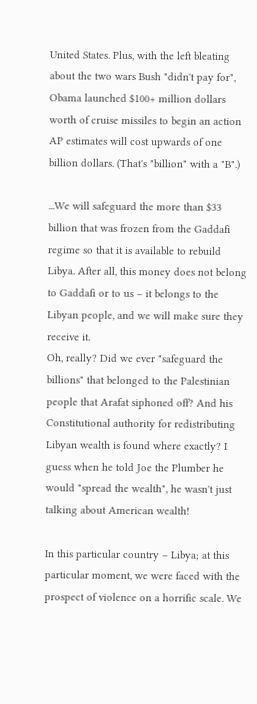United States. Plus, with the left bleating about the two wars Bush "didn't pay for", Obama launched $100+ million dollars worth of cruise missiles to begin an action AP estimates will cost upwards of one billion dollars. (That's "billion" with a "B".)

...We will safeguard the more than $33 billion that was frozen from the Gaddafi regime so that it is available to rebuild Libya. After all, this money does not belong to Gaddafi or to us – it belongs to the Libyan people, and we will make sure they receive it.
Oh, really? Did we ever "safeguard the billions" that belonged to the Palestinian people that Arafat siphoned off? And his Constitutional authority for redistributing Libyan wealth is found where exactly? I guess when he told Joe the Plumber he would "spread the wealth", he wasn't just talking about American wealth!

In this particular country – Libya; at this particular moment, we were faced with the prospect of violence on a horrific scale. We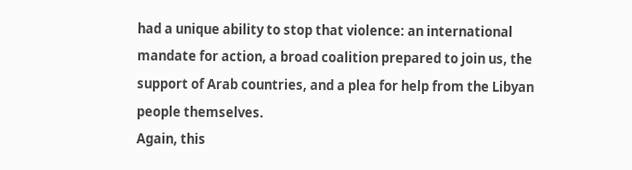had a unique ability to stop that violence: an international mandate for action, a broad coalition prepared to join us, the support of Arab countries, and a plea for help from the Libyan people themselves.
Again, this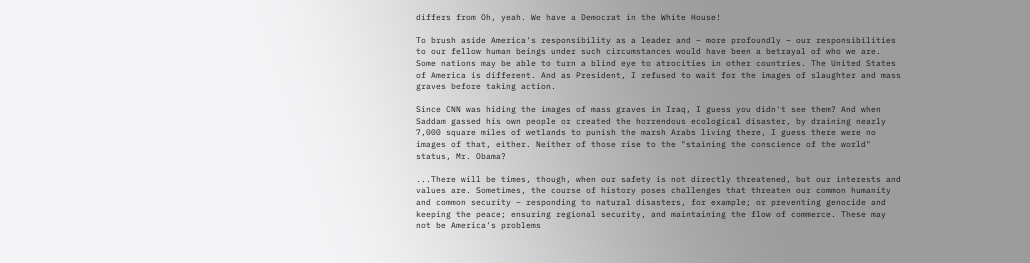differs from Oh, yeah. We have a Democrat in the White House!

To brush aside America's responsibility as a leader and – more profoundly – our responsibilities to our fellow human beings under such circumstances would have been a betrayal of who we are. Some nations may be able to turn a blind eye to atrocities in other countries. The United States of America is different. And as President, I refused to wait for the images of slaughter and mass graves before taking action.

Since CNN was hiding the images of mass graves in Iraq, I guess you didn't see them? And when Saddam gassed his own people or created the horrendous ecological disaster, by draining nearly 7,000 square miles of wetlands to punish the marsh Arabs living there, I guess there were no images of that, either. Neither of those rise to the "staining the conscience of the world" status, Mr. Obama?

...There will be times, though, when our safety is not directly threatened, but our interests and values are. Sometimes, the course of history poses challenges that threaten our common humanity and common security – responding to natural disasters, for example; or preventing genocide and keeping the peace; ensuring regional security, and maintaining the flow of commerce. These may not be America's problems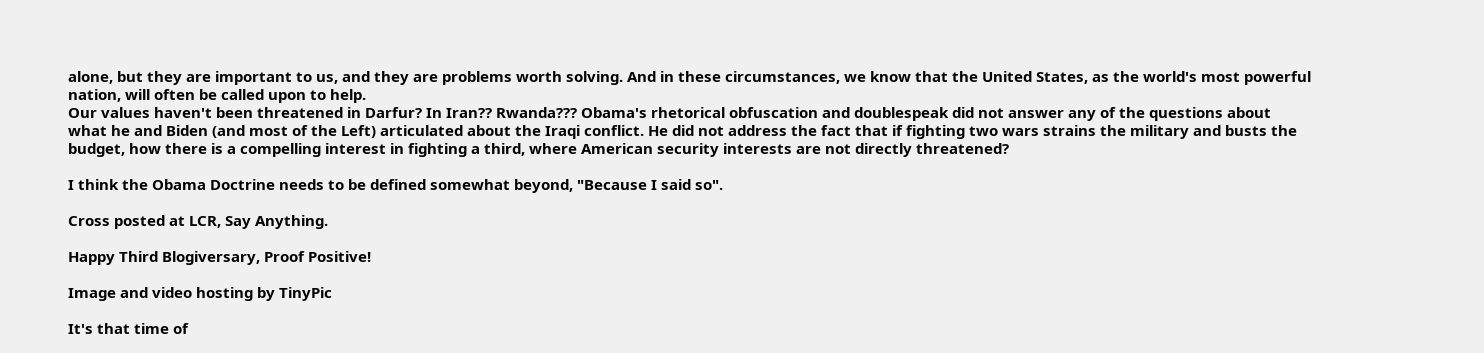alone, but they are important to us, and they are problems worth solving. And in these circumstances, we know that the United States, as the world's most powerful nation, will often be called upon to help.
Our values haven't been threatened in Darfur? In Iran?? Rwanda??? Obama's rhetorical obfuscation and doublespeak did not answer any of the questions about what he and Biden (and most of the Left) articulated about the Iraqi conflict. He did not address the fact that if fighting two wars strains the military and busts the budget, how there is a compelling interest in fighting a third, where American security interests are not directly threatened?

I think the Obama Doctrine needs to be defined somewhat beyond, "Because I said so".

Cross posted at LCR, Say Anything.

Happy Third Blogiversary, Proof Positive!

Image and video hosting by TinyPic

It's that time of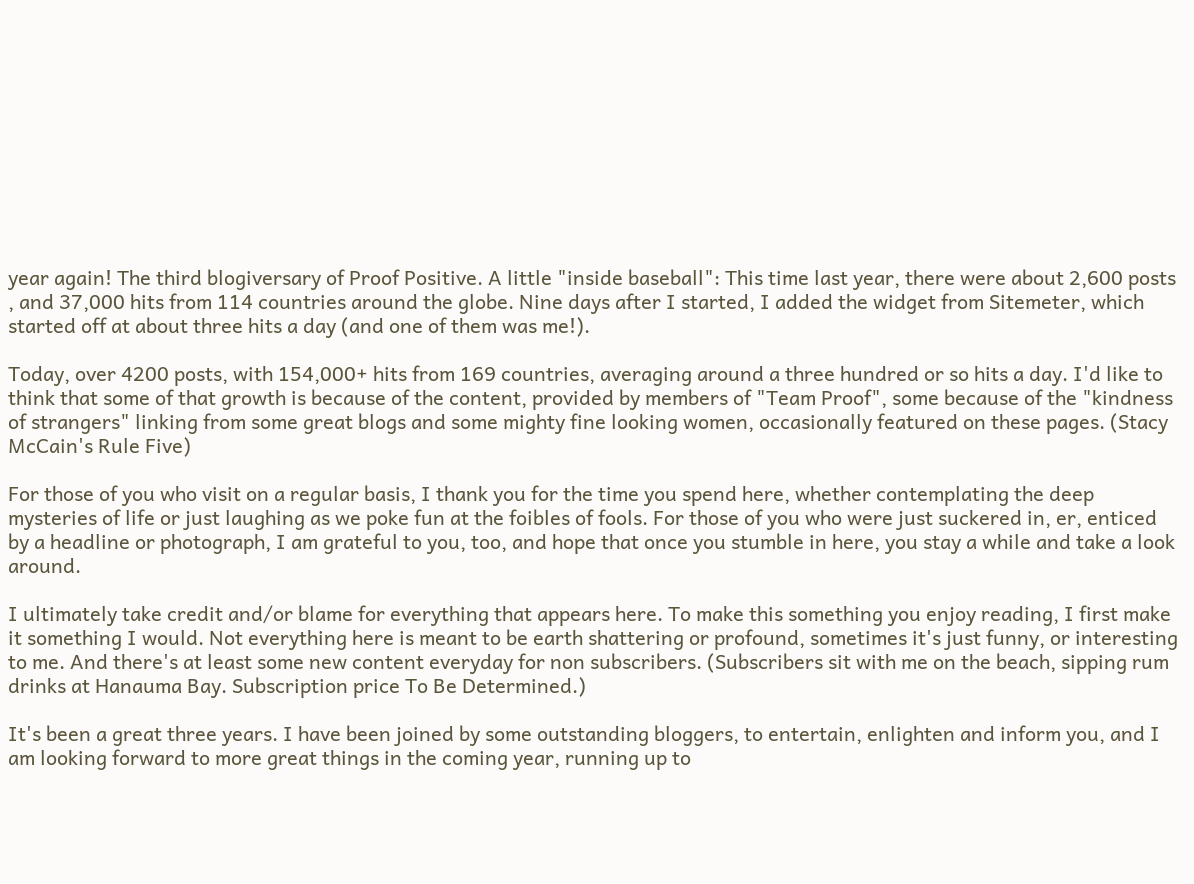year again! The third blogiversary of Proof Positive. A little "inside baseball": This time last year, there were about 2,600 posts , and 37,000 hits from 114 countries around the globe. Nine days after I started, I added the widget from Sitemeter, which started off at about three hits a day (and one of them was me!).

Today, over 4200 posts, with 154,000+ hits from 169 countries, averaging around a three hundred or so hits a day. I'd like to think that some of that growth is because of the content, provided by members of "Team Proof", some because of the "kindness of strangers" linking from some great blogs and some mighty fine looking women, occasionally featured on these pages. (Stacy McCain's Rule Five)

For those of you who visit on a regular basis, I thank you for the time you spend here, whether contemplating the deep mysteries of life or just laughing as we poke fun at the foibles of fools. For those of you who were just suckered in, er, enticed by a headline or photograph, I am grateful to you, too, and hope that once you stumble in here, you stay a while and take a look around.

I ultimately take credit and/or blame for everything that appears here. To make this something you enjoy reading, I first make it something I would. Not everything here is meant to be earth shattering or profound, sometimes it's just funny, or interesting to me. And there's at least some new content everyday for non subscribers. (Subscribers sit with me on the beach, sipping rum drinks at Hanauma Bay. Subscription price To Be Determined.)

It's been a great three years. I have been joined by some outstanding bloggers, to entertain, enlighten and inform you, and I am looking forward to more great things in the coming year, running up to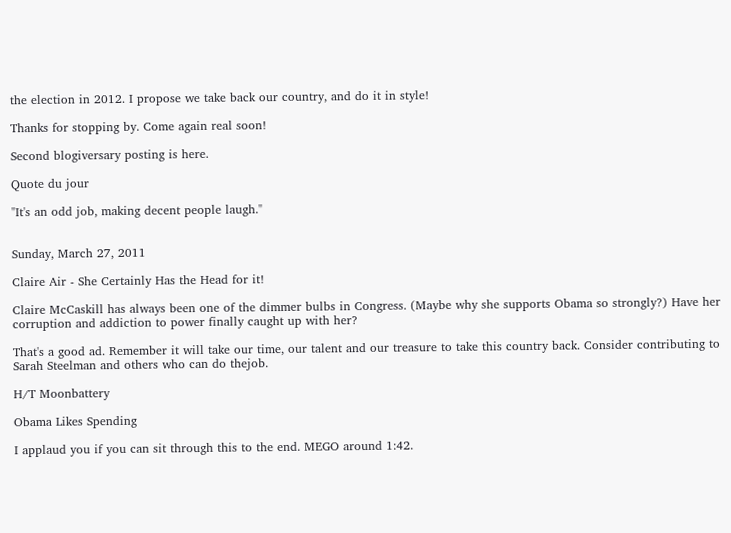the election in 2012. I propose we take back our country, and do it in style!

Thanks for stopping by. Come again real soon!

Second blogiversary posting is here.

Quote du jour

"It's an odd job, making decent people laugh."


Sunday, March 27, 2011

Claire Air - She Certainly Has the Head for it!

Claire McCaskill has always been one of the dimmer bulbs in Congress. (Maybe why she supports Obama so strongly?) Have her corruption and addiction to power finally caught up with her?

That's a good ad. Remember it will take our time, our talent and our treasure to take this country back. Consider contributing to Sarah Steelman and others who can do thejob.

H/T Moonbattery

Obama Likes Spending

I applaud you if you can sit through this to the end. MEGO around 1:42.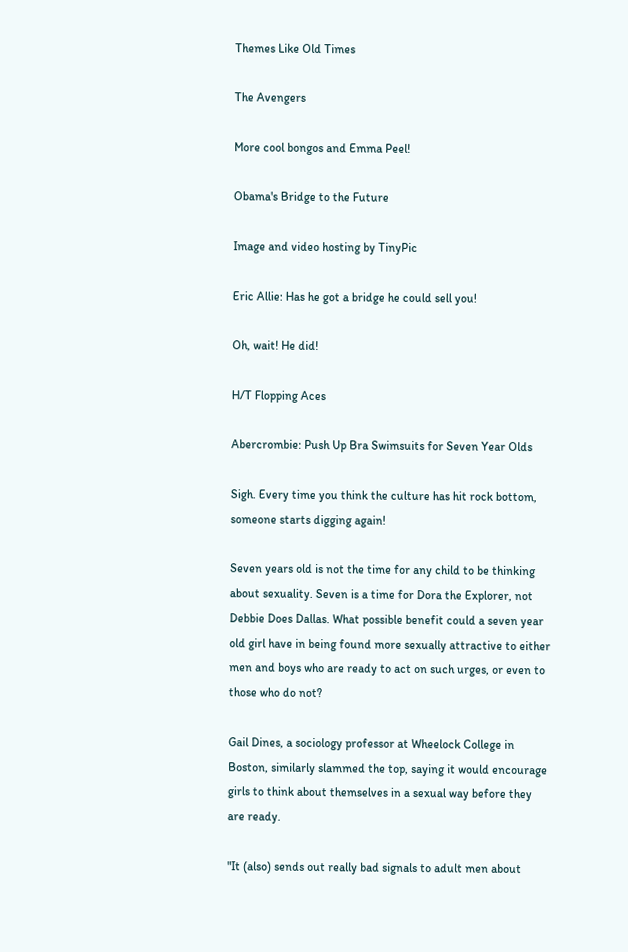Themes Like Old Times

The Avengers

More cool bongos and Emma Peel!

Obama's Bridge to the Future

Image and video hosting by TinyPic

Eric Allie: Has he got a bridge he could sell you!

Oh, wait! He did!

H/T Flopping Aces

Abercrombie: Push Up Bra Swimsuits for Seven Year Olds

Sigh. Every time you think the culture has hit rock bottom, someone starts digging again!

Seven years old is not the time for any child to be thinking about sexuality. Seven is a time for Dora the Explorer, not Debbie Does Dallas. What possible benefit could a seven year old girl have in being found more sexually attractive to either men and boys who are ready to act on such urges, or even to those who do not?

Gail Dines, a sociology professor at Wheelock College in Boston, similarly slammed the top, saying it would encourage girls to think about themselves in a sexual way before they are ready.

"It (also) sends out really bad signals to adult men about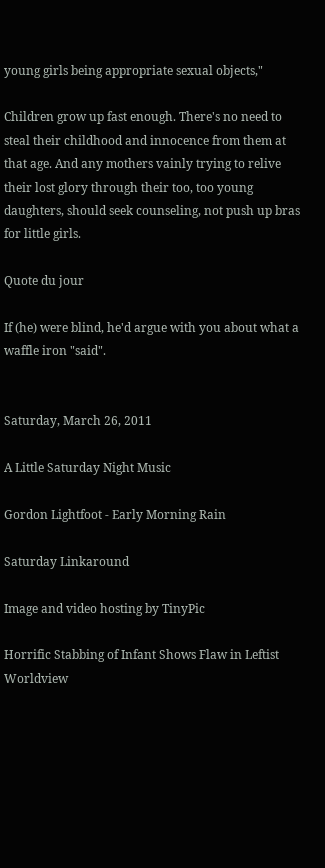young girls being appropriate sexual objects,"

Children grow up fast enough. There's no need to steal their childhood and innocence from them at that age. And any mothers vainly trying to relive their lost glory through their too, too young daughters, should seek counseling, not push up bras for little girls.

Quote du jour

If (he) were blind, he'd argue with you about what a waffle iron "said".


Saturday, March 26, 2011

A Little Saturday Night Music

Gordon Lightfoot - Early Morning Rain

Saturday Linkaround

Image and video hosting by TinyPic

Horrific Stabbing of Infant Shows Flaw in Leftist Worldview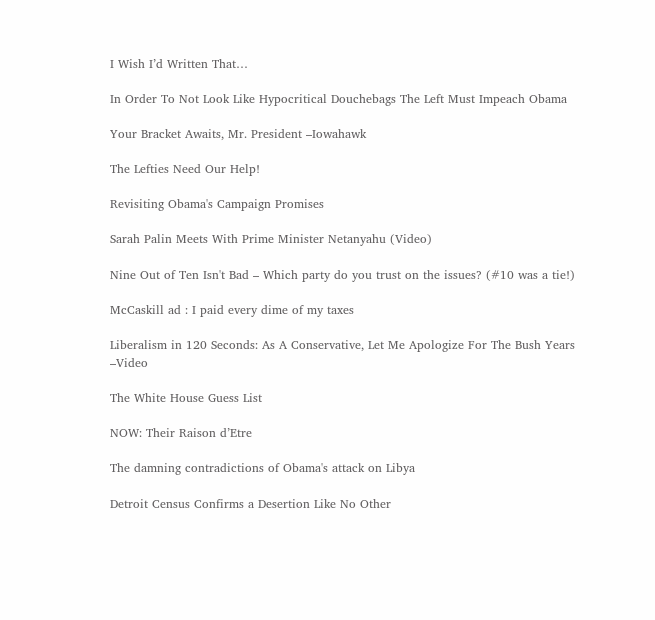I Wish I’d Written That…

In Order To Not Look Like Hypocritical Douchebags The Left Must Impeach Obama

Your Bracket Awaits, Mr. President –Iowahawk

The Lefties Need Our Help!

Revisiting Obama's Campaign Promises

Sarah Palin Meets With Prime Minister Netanyahu (Video)

Nine Out of Ten Isn't Bad – Which party do you trust on the issues? (#10 was a tie!)

McCaskill ad : I paid every dime of my taxes

Liberalism in 120 Seconds: As A Conservative, Let Me Apologize For The Bush Years –Video

The White House Guess List

NOW: Their Raison d’Etre

The damning contradictions of Obama's attack on Libya

Detroit Census Confirms a Desertion Like No Other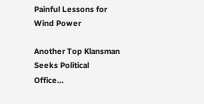Painful Lessons for Wind Power

Another Top Klansman Seeks Political Office…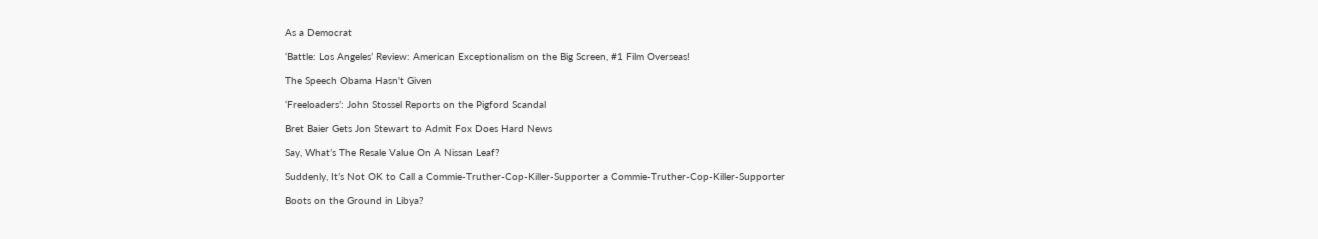As a Democrat

‘Battle: Los Angeles’ Review: American Exceptionalism on the Big Screen, #1 Film Overseas!

The Speech Obama Hasn't Given

‘Freeloaders’: John Stossel Reports on the Pigford Scandal

Bret Baier Gets Jon Stewart to Admit Fox Does Hard News

Say, What’s The Resale Value On A Nissan Leaf?

Suddenly, It’s Not OK to Call a Commie-Truther-Cop-Killer-Supporter a Commie-Truther-Cop-Killer-Supporter

Boots on the Ground in Libya?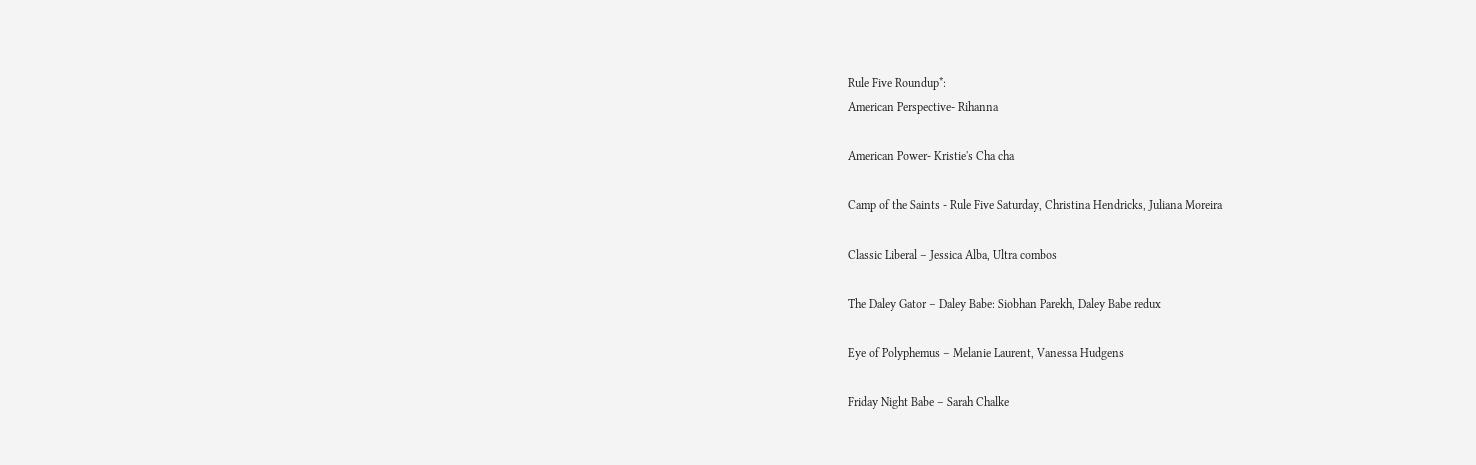Rule Five Roundup*:
American Perspective- Rihanna

American Power- Kristie's Cha cha

Camp of the Saints - Rule Five Saturday, Christina Hendricks, Juliana Moreira

Classic Liberal – Jessica Alba, Ultra combos

The Daley Gator – Daley Babe: Siobhan Parekh, Daley Babe redux

Eye of Polyphemus – Melanie Laurent, Vanessa Hudgens

Friday Night Babe – Sarah Chalke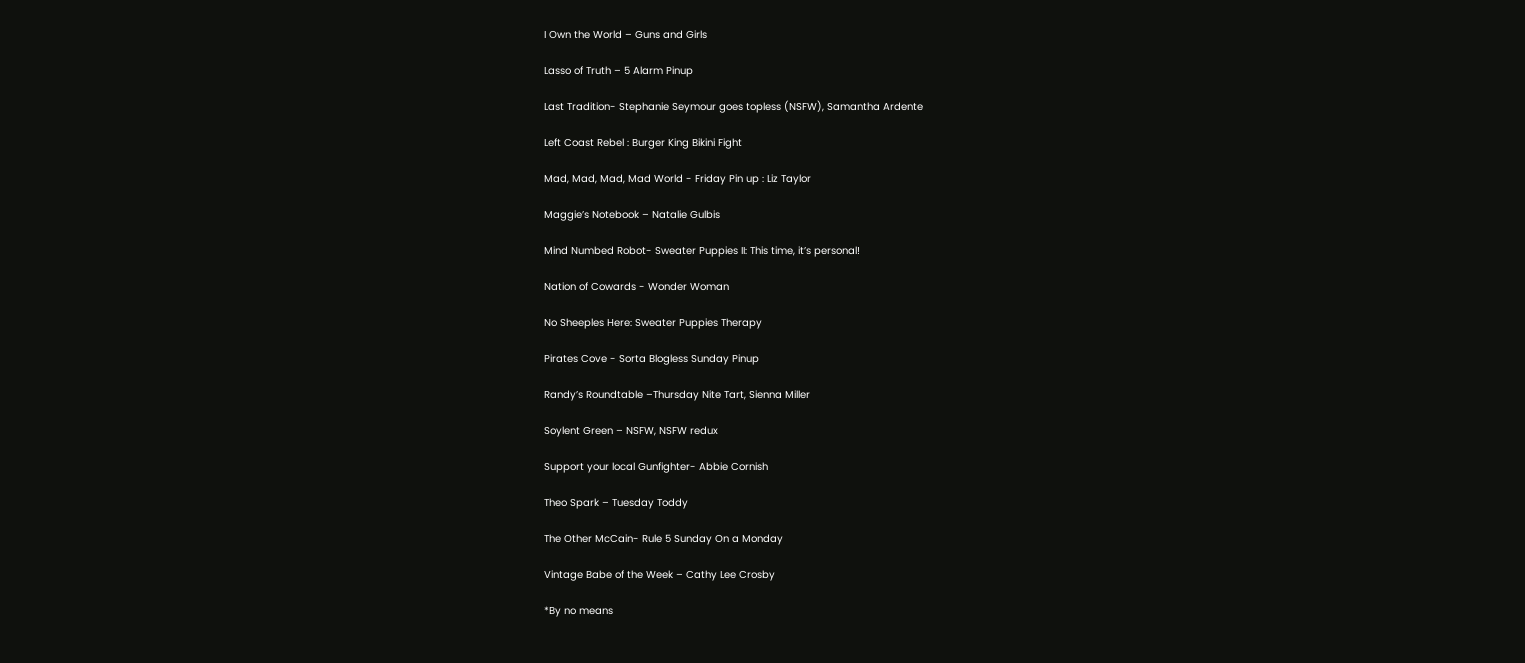I Own the World – Guns and Girls

Lasso of Truth – 5 Alarm Pinup

Last Tradition- Stephanie Seymour goes topless (NSFW), Samantha Ardente

Left Coast Rebel : Burger King Bikini Fight

Mad, Mad, Mad, Mad World - Friday Pin up : Liz Taylor

Maggie’s Notebook – Natalie Gulbis

Mind Numbed Robot- Sweater Puppies II: This time, it’s personal!

Nation of Cowards - Wonder Woman

No Sheeples Here: Sweater Puppies Therapy

Pirates Cove - Sorta Blogless Sunday Pinup

Randy’s Roundtable –Thursday Nite Tart, Sienna Miller

Soylent Green – NSFW, NSFW redux

Support your local Gunfighter- Abbie Cornish

Theo Spark – Tuesday Toddy

The Other McCain- Rule 5 Sunday On a Monday

Vintage Babe of the Week – Cathy Lee Crosby

*By no means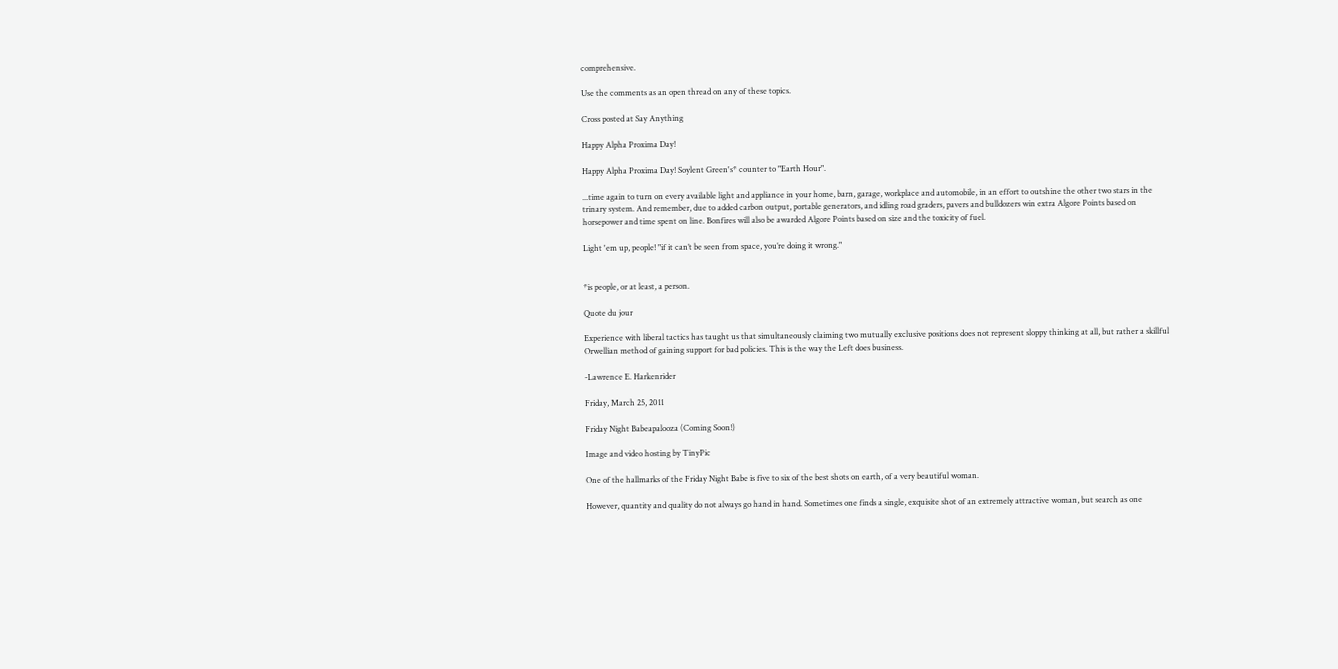comprehensive.

Use the comments as an open thread on any of these topics.

Cross posted at Say Anything

Happy Alpha Proxima Day!

Happy Alpha Proxima Day! Soylent Green's* counter to "Earth Hour".

...time again to turn on every available light and appliance in your home, barn, garage, workplace and automobile, in an effort to outshine the other two stars in the trinary system. And remember, due to added carbon output, portable generators, and idling road graders, pavers and bulldozers win extra Algore Points based on horsepower and time spent on line. Bonfires will also be awarded Algore Points based on size and the toxicity of fuel.

Light 'em up, people! "if it can’t be seen from space, you’re doing it wrong."


*is people, or at least, a person.

Quote du jour

Experience with liberal tactics has taught us that simultaneously claiming two mutually exclusive positions does not represent sloppy thinking at all, but rather a skillful Orwellian method of gaining support for bad policies. This is the way the Left does business.

-Lawrence E. Harkenrider

Friday, March 25, 2011

Friday Night Babeapalooza (Coming Soon!)

Image and video hosting by TinyPic

One of the hallmarks of the Friday Night Babe is five to six of the best shots on earth, of a very beautiful woman.

However, quantity and quality do not always go hand in hand. Sometimes one finds a single, exquisite shot of an extremely attractive woman, but search as one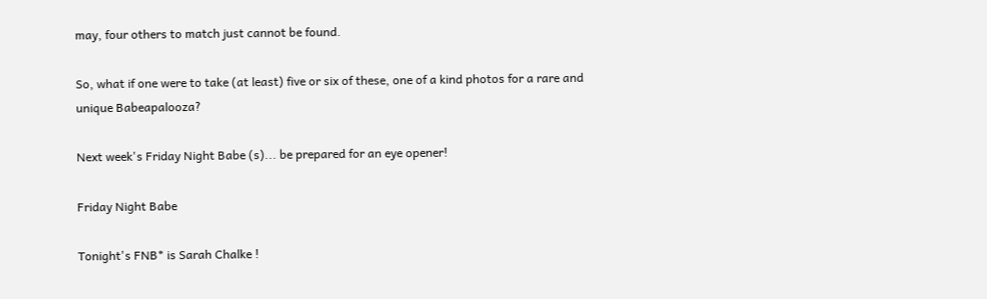may, four others to match just cannot be found.

So, what if one were to take (at least) five or six of these, one of a kind photos for a rare and unique Babeapalooza?

Next week's Friday Night Babe (s)... be prepared for an eye opener!

Friday Night Babe

Tonight's FNB* is Sarah Chalke !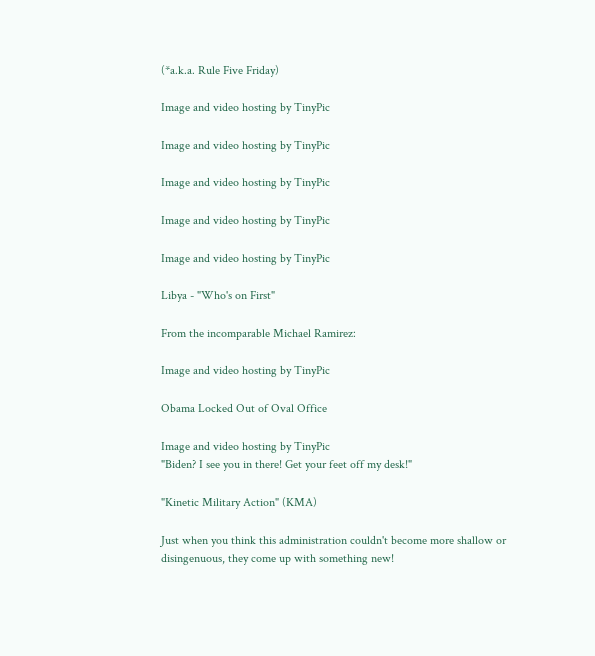(*a.k.a. Rule Five Friday)

Image and video hosting by TinyPic

Image and video hosting by TinyPic

Image and video hosting by TinyPic

Image and video hosting by TinyPic

Image and video hosting by TinyPic

Libya - "Who's on First"

From the incomparable Michael Ramirez:

Image and video hosting by TinyPic

Obama Locked Out of Oval Office

Image and video hosting by TinyPic
"Biden? I see you in there! Get your feet off my desk!"

"Kinetic Military Action" (KMA)

Just when you think this administration couldn't become more shallow or disingenuous, they come up with something new!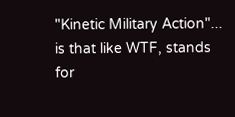"Kinetic Military Action"... is that like WTF, stands for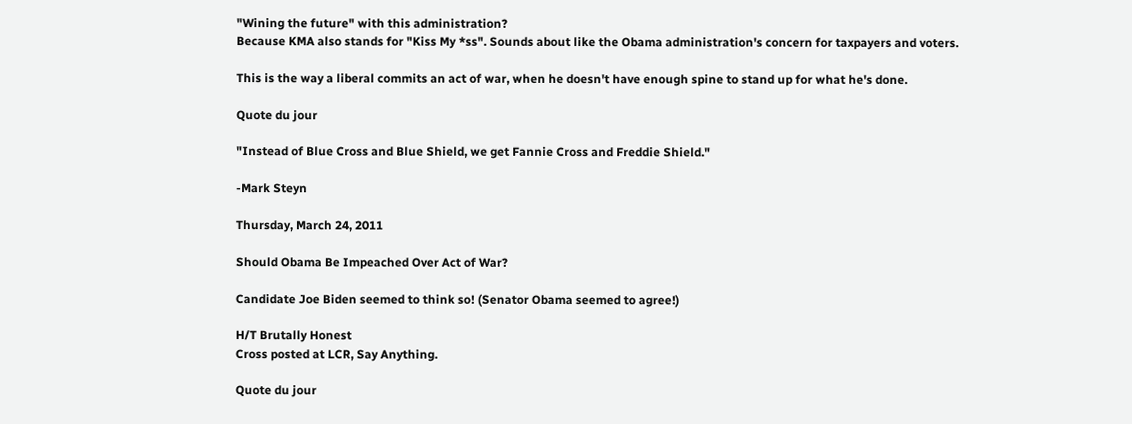"Wining the future" with this administration?
Because KMA also stands for "Kiss My *ss". Sounds about like the Obama administration's concern for taxpayers and voters.

This is the way a liberal commits an act of war, when he doesn't have enough spine to stand up for what he's done.

Quote du jour

"Instead of Blue Cross and Blue Shield, we get Fannie Cross and Freddie Shield."

-Mark Steyn

Thursday, March 24, 2011

Should Obama Be Impeached Over Act of War?

Candidate Joe Biden seemed to think so! (Senator Obama seemed to agree!)

H/T Brutally Honest
Cross posted at LCR, Say Anything.

Quote du jour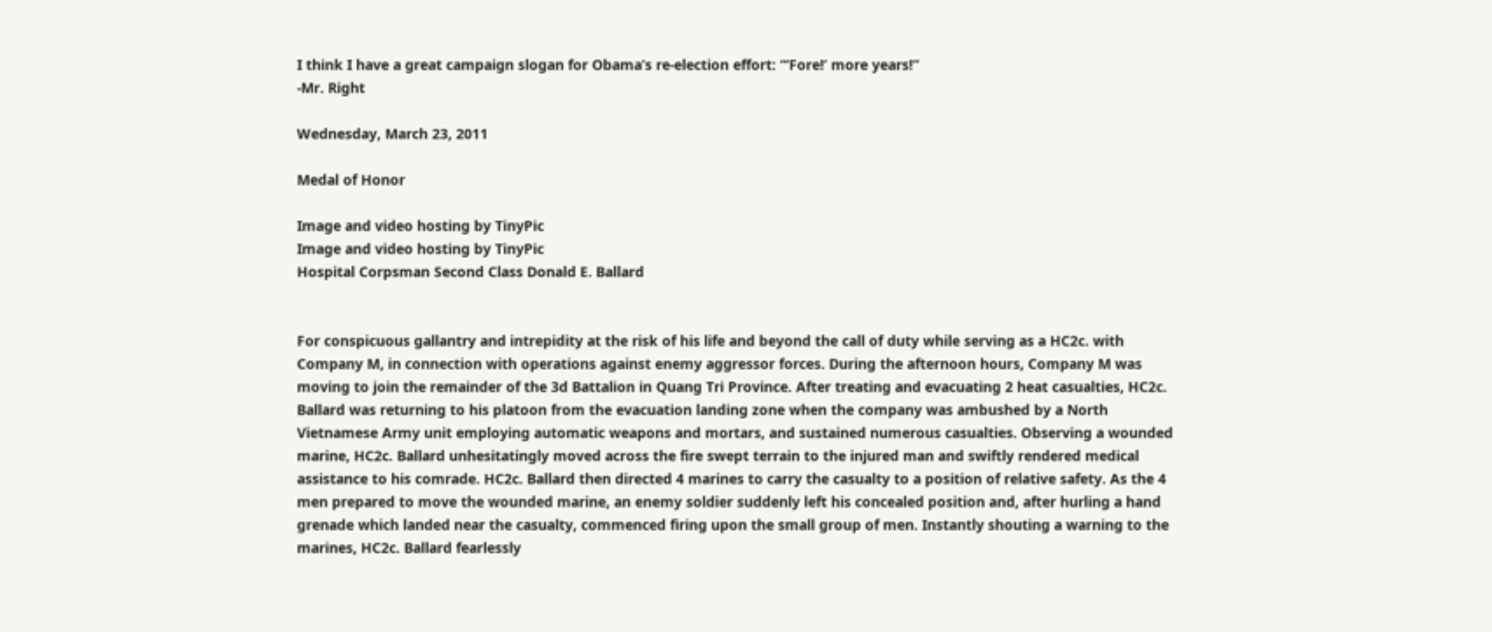I think I have a great campaign slogan for Obama’s re-election effort: “‘Fore!’ more years!”
-Mr. Right

Wednesday, March 23, 2011

Medal of Honor

Image and video hosting by TinyPic
Image and video hosting by TinyPic
Hospital Corpsman Second Class Donald E. Ballard


For conspicuous gallantry and intrepidity at the risk of his life and beyond the call of duty while serving as a HC2c. with Company M, in connection with operations against enemy aggressor forces. During the afternoon hours, Company M was moving to join the remainder of the 3d Battalion in Quang Tri Province. After treating and evacuating 2 heat casualties, HC2c. Ballard was returning to his platoon from the evacuation landing zone when the company was ambushed by a North Vietnamese Army unit employing automatic weapons and mortars, and sustained numerous casualties. Observing a wounded marine, HC2c. Ballard unhesitatingly moved across the fire swept terrain to the injured man and swiftly rendered medical assistance to his comrade. HC2c. Ballard then directed 4 marines to carry the casualty to a position of relative safety. As the 4 men prepared to move the wounded marine, an enemy soldier suddenly left his concealed position and, after hurling a hand grenade which landed near the casualty, commenced firing upon the small group of men. Instantly shouting a warning to the marines, HC2c. Ballard fearlessly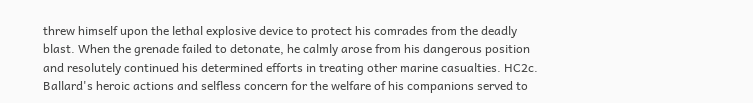threw himself upon the lethal explosive device to protect his comrades from the deadly blast. When the grenade failed to detonate, he calmly arose from his dangerous position and resolutely continued his determined efforts in treating other marine casualties. HC2c. Ballard's heroic actions and selfless concern for the welfare of his companions served to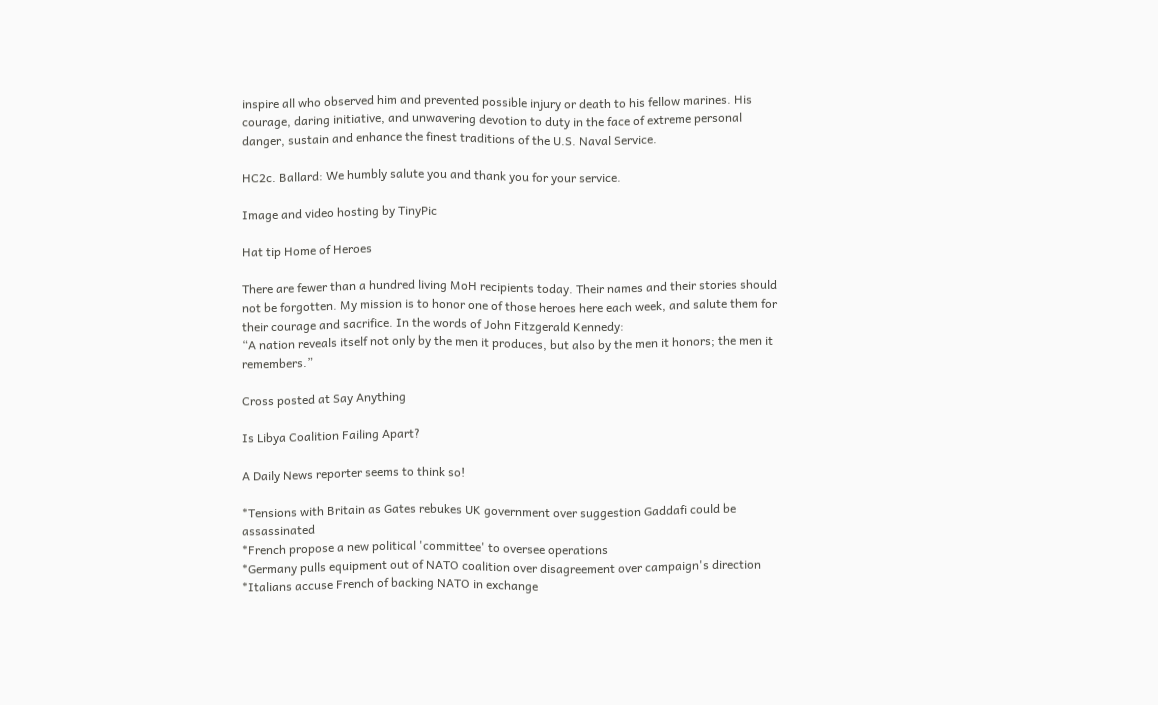inspire all who observed him and prevented possible injury or death to his fellow marines. His courage, daring initiative, and unwavering devotion to duty in the face of extreme personal danger, sustain and enhance the finest traditions of the U.S. Naval Service.

HC2c. Ballard: We humbly salute you and thank you for your service.

Image and video hosting by TinyPic

Hat tip Home of Heroes

There are fewer than a hundred living MoH recipients today. Their names and their stories should not be forgotten. My mission is to honor one of those heroes here each week, and salute them for their courage and sacrifice. In the words of John Fitzgerald Kennedy:
“A nation reveals itself not only by the men it produces, but also by the men it honors; the men it remembers.”

Cross posted at Say Anything

Is Libya Coalition Failing Apart?

A Daily News reporter seems to think so!

*Tensions with Britain as Gates rebukes UK government over suggestion Gaddafi could be assassinated
*French propose a new political 'committee' to oversee operations
*Germany pulls equipment out of NATO coalition over disagreement over campaign's direction
*Italians accuse French of backing NATO in exchange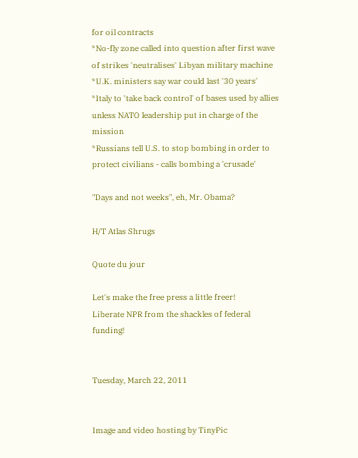for oil contracts
*No-fly zone called into question after first wave of strikes 'neutralises' Libyan military machine
*U.K. ministers say war could last '30 years'
*Italy to 'take back control' of bases used by allies unless NATO leadership put in charge of the mission
*Russians tell U.S. to stop bombing in order to protect civilians - calls bombing a 'crusade'

"Days and not weeks", eh, Mr. Obama?

H/T Atlas Shrugs

Quote du jour

Let's make the free press a little freer!
Liberate NPR from the shackles of federal funding!


Tuesday, March 22, 2011


Image and video hosting by TinyPic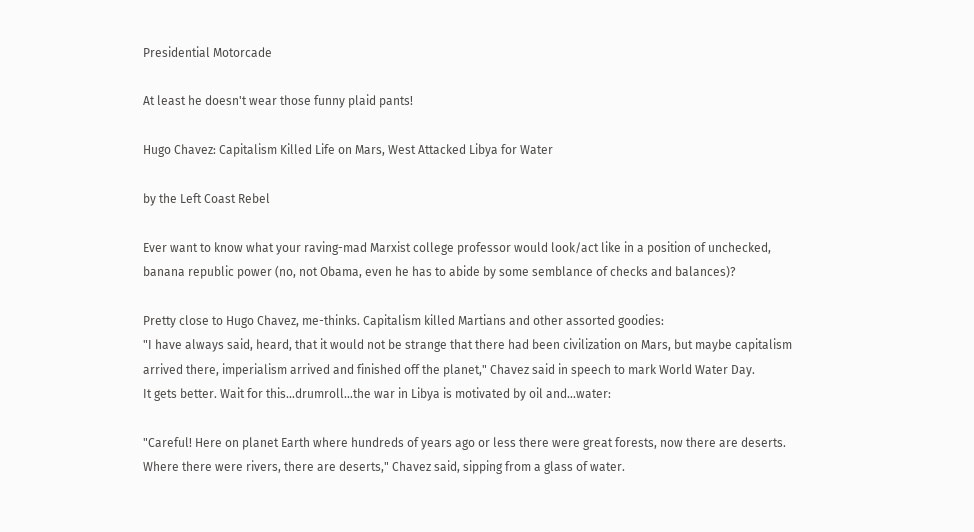Presidential Motorcade

At least he doesn't wear those funny plaid pants!

Hugo Chavez: Capitalism Killed Life on Mars, West Attacked Libya for Water

by the Left Coast Rebel

Ever want to know what your raving-mad Marxist college professor would look/act like in a position of unchecked, banana republic power (no, not Obama, even he has to abide by some semblance of checks and balances)?

Pretty close to Hugo Chavez, me-thinks. Capitalism killed Martians and other assorted goodies:
"I have always said, heard, that it would not be strange that there had been civilization on Mars, but maybe capitalism arrived there, imperialism arrived and finished off the planet," Chavez said in speech to mark World Water Day.
It gets better. Wait for this...drumroll...the war in Libya is motivated by oil and...water:

"Careful! Here on planet Earth where hundreds of years ago or less there were great forests, now there are deserts. Where there were rivers, there are deserts," Chavez said, sipping from a glass of water.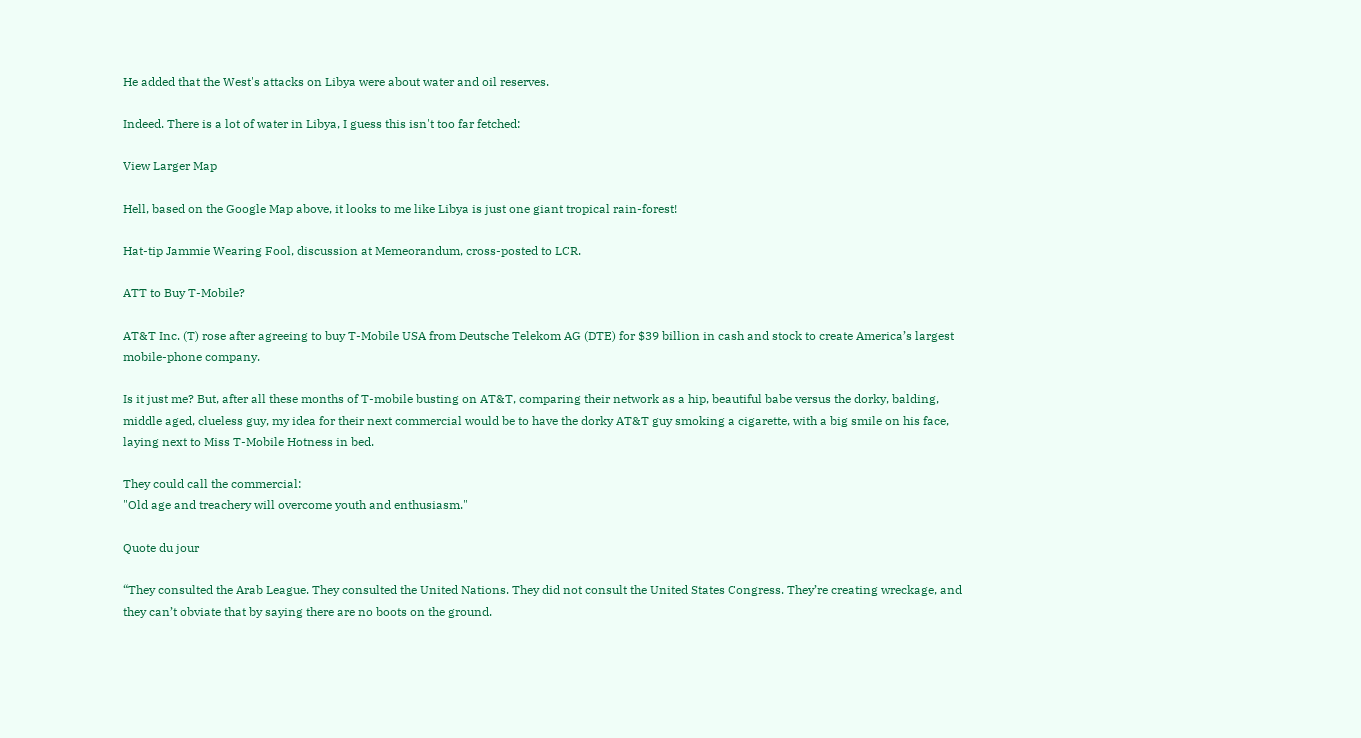He added that the West's attacks on Libya were about water and oil reserves.

Indeed. There is a lot of water in Libya, I guess this isn't too far fetched:

View Larger Map

Hell, based on the Google Map above, it looks to me like Libya is just one giant tropical rain-forest!

Hat-tip Jammie Wearing Fool, discussion at Memeorandum, cross-posted to LCR.

ATT to Buy T-Mobile?

AT&T Inc. (T) rose after agreeing to buy T-Mobile USA from Deutsche Telekom AG (DTE) for $39 billion in cash and stock to create America’s largest mobile-phone company.

Is it just me? But, after all these months of T-mobile busting on AT&T, comparing their network as a hip, beautiful babe versus the dorky, balding, middle aged, clueless guy, my idea for their next commercial would be to have the dorky AT&T guy smoking a cigarette, with a big smile on his face, laying next to Miss T-Mobile Hotness in bed.

They could call the commercial:
"Old age and treachery will overcome youth and enthusiasm."

Quote du jour

“They consulted the Arab League. They consulted the United Nations. They did not consult the United States Congress. They’re creating wreckage, and they can’t obviate that by saying there are no boots on the ground.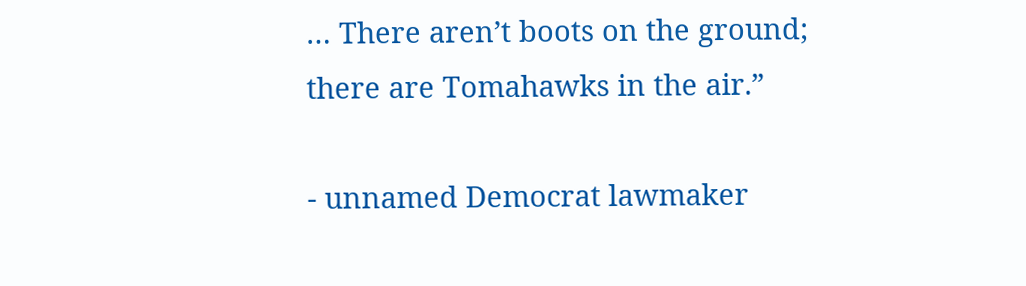… There aren’t boots on the ground; there are Tomahawks in the air.”

- unnamed Democrat lawmaker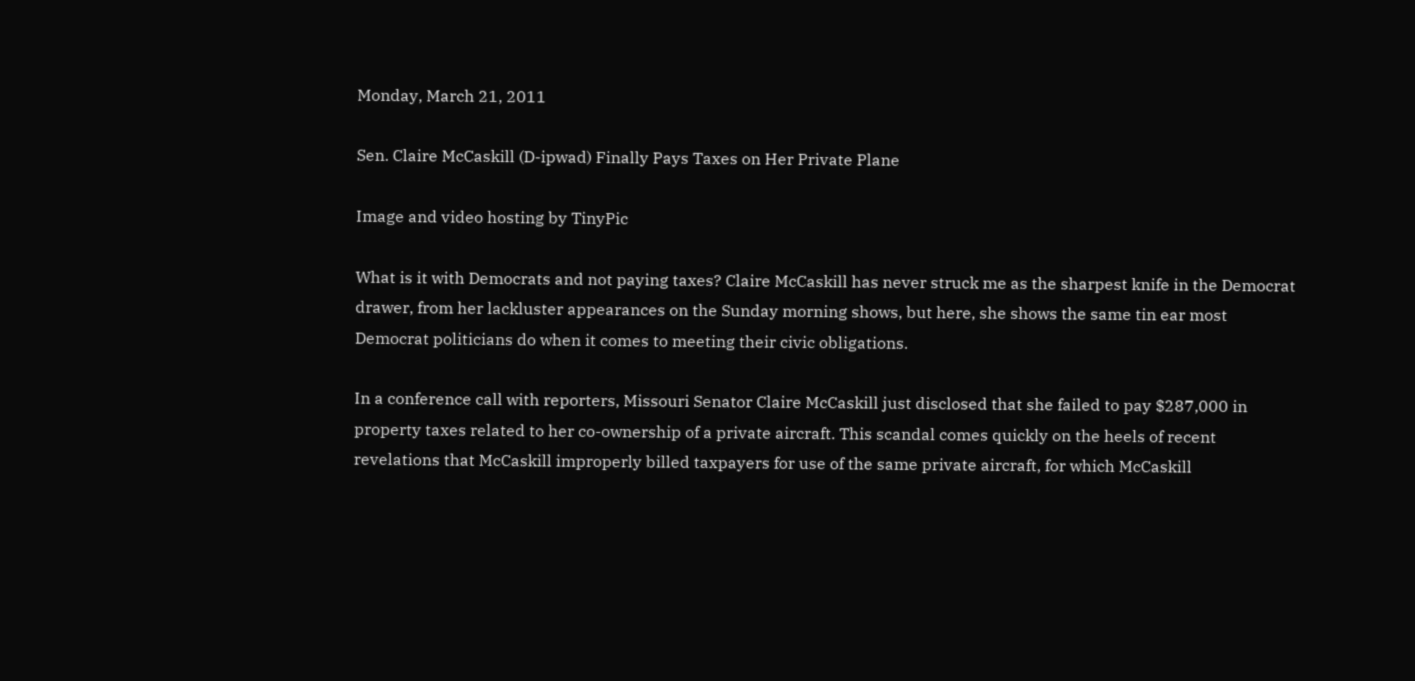Monday, March 21, 2011

Sen. Claire McCaskill (D-ipwad) Finally Pays Taxes on Her Private Plane

Image and video hosting by TinyPic

What is it with Democrats and not paying taxes? Claire McCaskill has never struck me as the sharpest knife in the Democrat drawer, from her lackluster appearances on the Sunday morning shows, but here, she shows the same tin ear most Democrat politicians do when it comes to meeting their civic obligations.

In a conference call with reporters, Missouri Senator Claire McCaskill just disclosed that she failed to pay $287,000 in property taxes related to her co-ownership of a private aircraft. This scandal comes quickly on the heels of recent revelations that McCaskill improperly billed taxpayers for use of the same private aircraft, for which McCaskill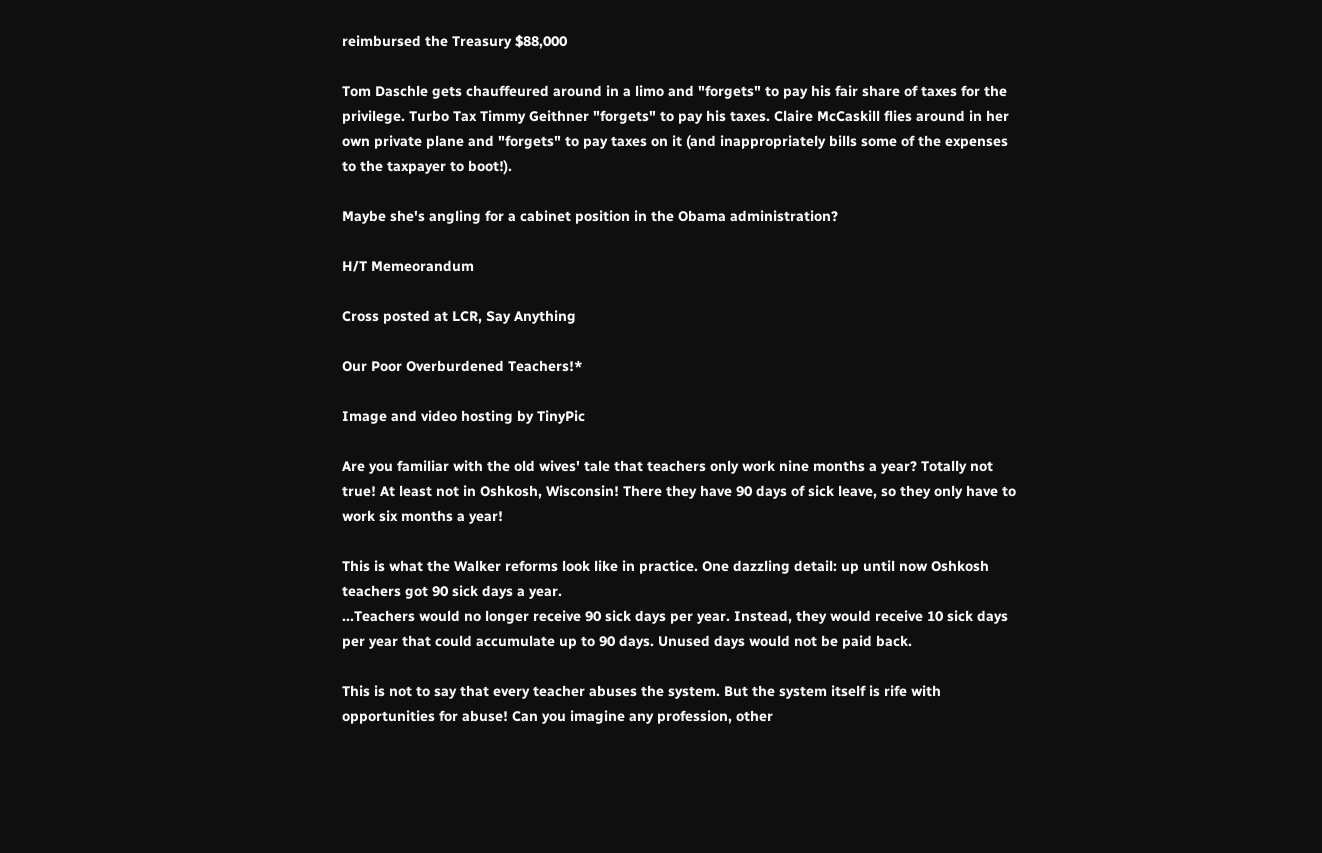reimbursed the Treasury $88,000

Tom Daschle gets chauffeured around in a limo and "forgets" to pay his fair share of taxes for the privilege. Turbo Tax Timmy Geithner "forgets" to pay his taxes. Claire McCaskill flies around in her own private plane and "forgets" to pay taxes on it (and inappropriately bills some of the expenses to the taxpayer to boot!).

Maybe she's angling for a cabinet position in the Obama administration?

H/T Memeorandum

Cross posted at LCR, Say Anything

Our Poor Overburdened Teachers!*

Image and video hosting by TinyPic

Are you familiar with the old wives' tale that teachers only work nine months a year? Totally not true! At least not in Oshkosh, Wisconsin! There they have 90 days of sick leave, so they only have to work six months a year!

This is what the Walker reforms look like in practice. One dazzling detail: up until now Oshkosh teachers got 90 sick days a year.
...Teachers would no longer receive 90 sick days per year. Instead, they would receive 10 sick days per year that could accumulate up to 90 days. Unused days would not be paid back.

This is not to say that every teacher abuses the system. But the system itself is rife with opportunities for abuse! Can you imagine any profession, other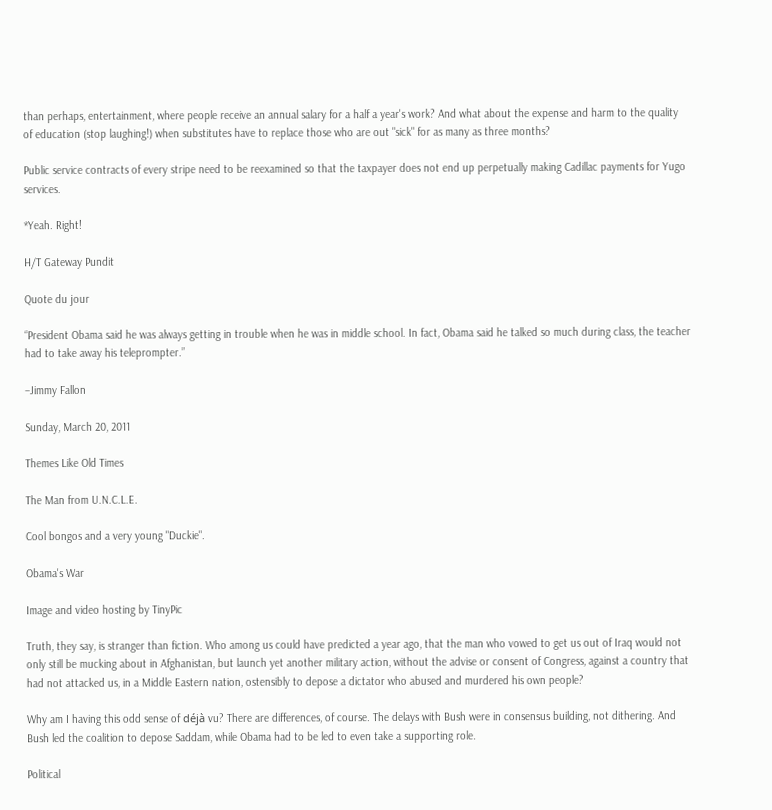than perhaps, entertainment, where people receive an annual salary for a half a year's work? And what about the expense and harm to the quality of education (stop laughing!) when substitutes have to replace those who are out "sick" for as many as three months?

Public service contracts of every stripe need to be reexamined so that the taxpayer does not end up perpetually making Cadillac payments for Yugo services.

*Yeah. Right!

H/T Gateway Pundit

Quote du jour

“President Obama said he was always getting in trouble when he was in middle school. In fact, Obama said he talked so much during class, the teacher had to take away his teleprompter.”

–Jimmy Fallon

Sunday, March 20, 2011

Themes Like Old Times

The Man from U.N.C.L.E.

Cool bongos and a very young "Duckie".

Obama's War

Image and video hosting by TinyPic

Truth, they say, is stranger than fiction. Who among us could have predicted a year ago, that the man who vowed to get us out of Iraq would not only still be mucking about in Afghanistan, but launch yet another military action, without the advise or consent of Congress, against a country that had not attacked us, in a Middle Eastern nation, ostensibly to depose a dictator who abused and murdered his own people?

Why am I having this odd sense of déjà vu? There are differences, of course. The delays with Bush were in consensus building, not dithering. And Bush led the coalition to depose Saddam, while Obama had to be led to even take a supporting role.

Political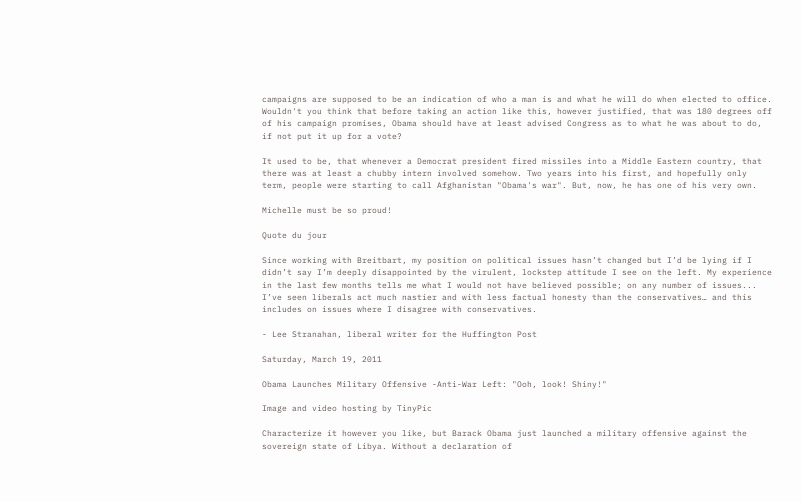campaigns are supposed to be an indication of who a man is and what he will do when elected to office. Wouldn't you think that before taking an action like this, however justified, that was 180 degrees off of his campaign promises, Obama should have at least advised Congress as to what he was about to do, if not put it up for a vote?

It used to be, that whenever a Democrat president fired missiles into a Middle Eastern country, that there was at least a chubby intern involved somehow. Two years into his first, and hopefully only term, people were starting to call Afghanistan "Obama's war". But, now, he has one of his very own.

Michelle must be so proud!

Quote du jour

Since working with Breitbart, my position on political issues hasn’t changed but I’d be lying if I didn’t say I’m deeply disappointed by the virulent, lockstep attitude I see on the left. My experience in the last few months tells me what I would not have believed possible; on any number of issues... I’ve seen liberals act much nastier and with less factual honesty than the conservatives… and this includes on issues where I disagree with conservatives.

- Lee Stranahan, liberal writer for the Huffington Post

Saturday, March 19, 2011

Obama Launches Military Offensive -Anti-War Left: "Ooh, look! Shiny!"

Image and video hosting by TinyPic

Characterize it however you like, but Barack Obama just launched a military offensive against the sovereign state of Libya. Without a declaration of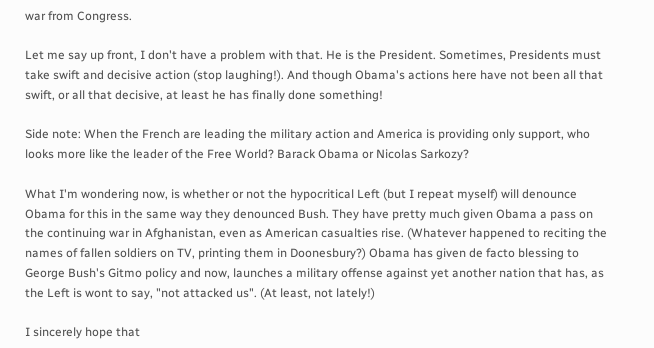war from Congress.

Let me say up front, I don't have a problem with that. He is the President. Sometimes, Presidents must take swift and decisive action (stop laughing!). And though Obama's actions here have not been all that swift, or all that decisive, at least he has finally done something!

Side note: When the French are leading the military action and America is providing only support, who looks more like the leader of the Free World? Barack Obama or Nicolas Sarkozy?

What I'm wondering now, is whether or not the hypocritical Left (but I repeat myself) will denounce Obama for this in the same way they denounced Bush. They have pretty much given Obama a pass on the continuing war in Afghanistan, even as American casualties rise. (Whatever happened to reciting the names of fallen soldiers on TV, printing them in Doonesbury?) Obama has given de facto blessing to George Bush's Gitmo policy and now, launches a military offense against yet another nation that has, as the Left is wont to say, "not attacked us". (At least, not lately!)

I sincerely hope that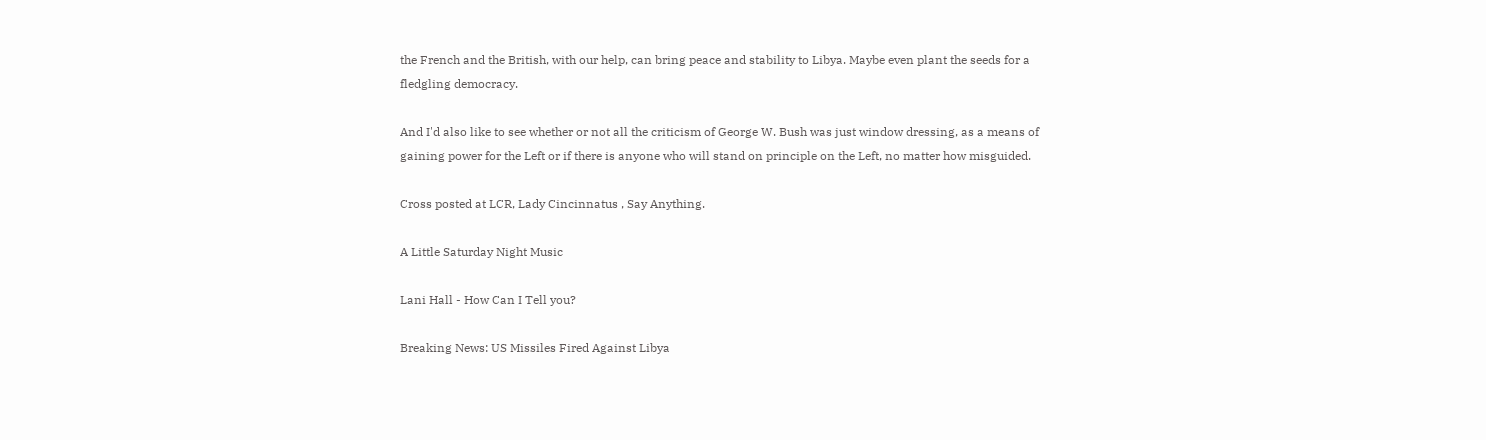the French and the British, with our help, can bring peace and stability to Libya. Maybe even plant the seeds for a fledgling democracy.

And I'd also like to see whether or not all the criticism of George W. Bush was just window dressing, as a means of gaining power for the Left or if there is anyone who will stand on principle on the Left, no matter how misguided.

Cross posted at LCR, Lady Cincinnatus , Say Anything.

A Little Saturday Night Music

Lani Hall - How Can I Tell you?

Breaking News: US Missiles Fired Against Libya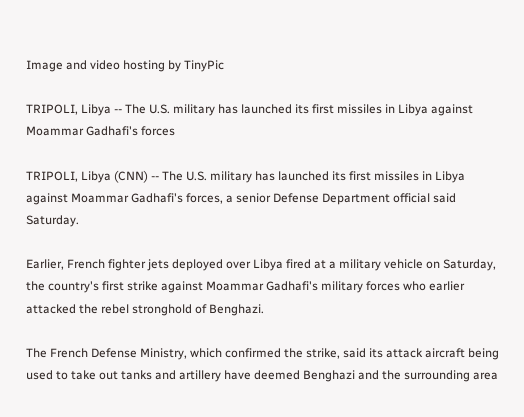Image and video hosting by TinyPic

TRIPOLI, Libya -- The U.S. military has launched its first missiles in Libya against Moammar Gadhafi's forces

TRIPOLI, Libya (CNN) -- The U.S. military has launched its first missiles in Libya against Moammar Gadhafi's forces, a senior Defense Department official said Saturday.

Earlier, French fighter jets deployed over Libya fired at a military vehicle on Saturday, the country's first strike against Moammar Gadhafi's military forces who earlier attacked the rebel stronghold of Benghazi.

The French Defense Ministry, which confirmed the strike, said its attack aircraft being used to take out tanks and artillery have deemed Benghazi and the surrounding area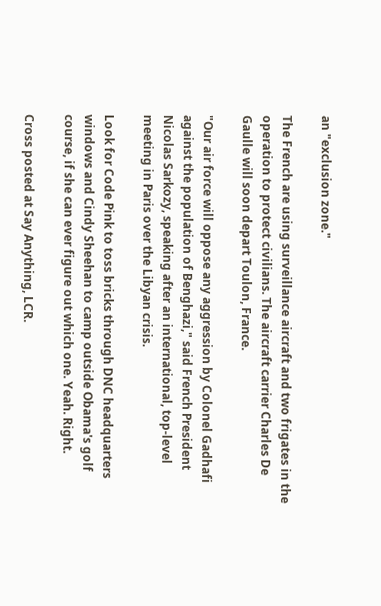an "exclusion zone."

The French are using surveillance aircraft and two frigates in the operation to protect civilians. The aircraft carrier Charles De Gaulle will soon depart Toulon, France.

"Our air force will oppose any aggression by Colonel Gadhafi against the population of Benghazi," said French President Nicolas Sarkozy, speaking after an international, top-level meeting in Paris over the Libyan crisis.

Look for Code Pink to toss bricks through DNC headquarters windows and Cindy Sheehan to camp outside Obama's golf course, if she can ever figure out which one. Yeah. Right.

Cross posted at Say Anything, LCR.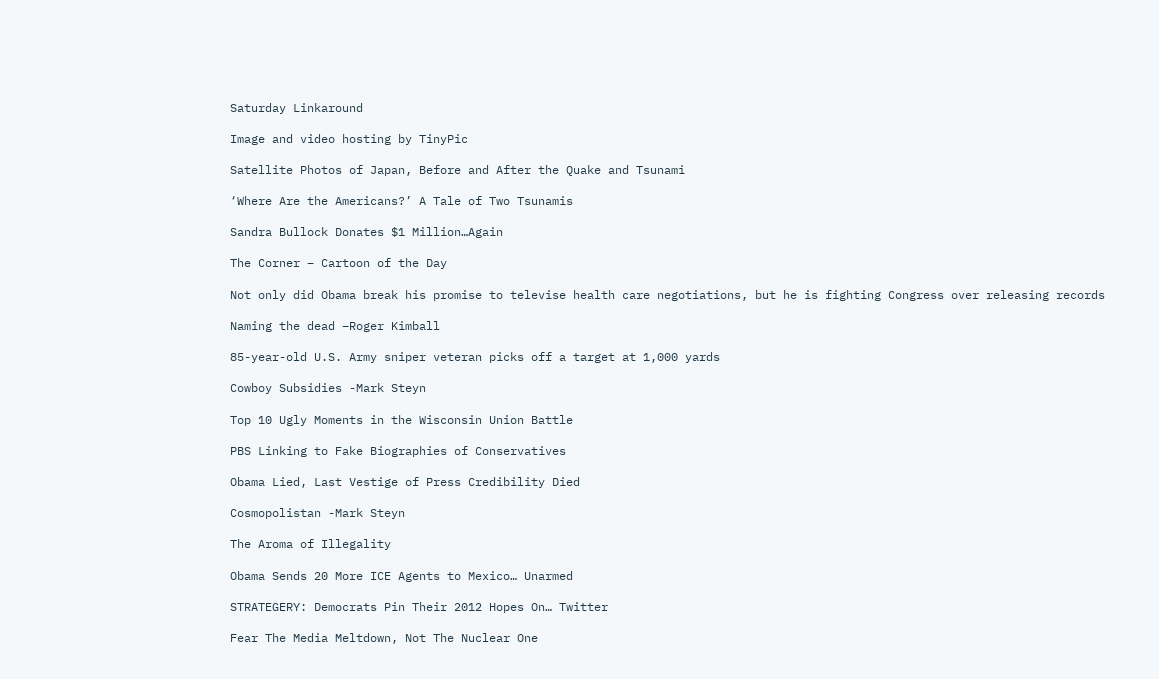Saturday Linkaround

Image and video hosting by TinyPic

Satellite Photos of Japan, Before and After the Quake and Tsunami

‘Where Are the Americans?’ A Tale of Two Tsunamis

Sandra Bullock Donates $1 Million…Again

The Corner – Cartoon of the Day

Not only did Obama break his promise to televise health care negotiations, but he is fighting Congress over releasing records

Naming the dead –Roger Kimball

85-year-old U.S. Army sniper veteran picks off a target at 1,000 yards

Cowboy Subsidies -Mark Steyn

Top 10 Ugly Moments in the Wisconsin Union Battle

PBS Linking to Fake Biographies of Conservatives

Obama Lied, Last Vestige of Press Credibility Died

Cosmopolistan -Mark Steyn

The Aroma of Illegality

Obama Sends 20 More ICE Agents to Mexico… Unarmed

STRATEGERY: Democrats Pin Their 2012 Hopes On… Twitter

Fear The Media Meltdown, Not The Nuclear One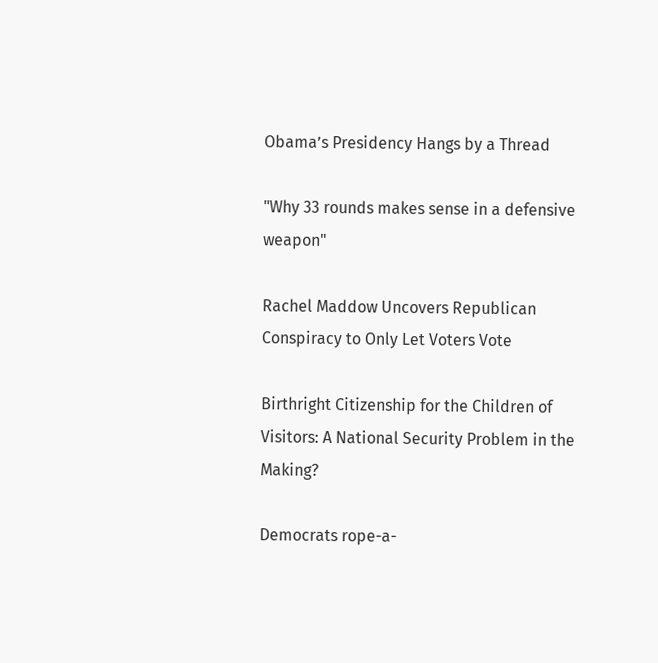Obama’s Presidency Hangs by a Thread

"Why 33 rounds makes sense in a defensive weapon"

Rachel Maddow Uncovers Republican Conspiracy to Only Let Voters Vote

Birthright Citizenship for the Children of Visitors: A National Security Problem in the Making?

Democrats rope-a-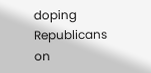doping Republicans on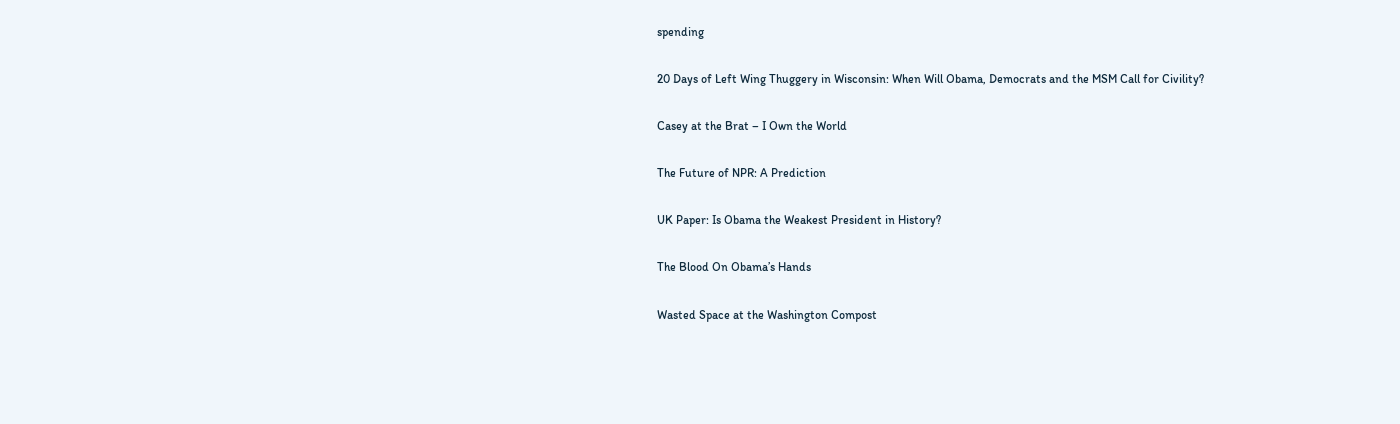spending

20 Days of Left Wing Thuggery in Wisconsin: When Will Obama, Democrats and the MSM Call for Civility?

Casey at the Brat – I Own the World

The Future of NPR: A Prediction

UK Paper: Is Obama the Weakest President in History?

The Blood On Obama’s Hands

Wasted Space at the Washington Compost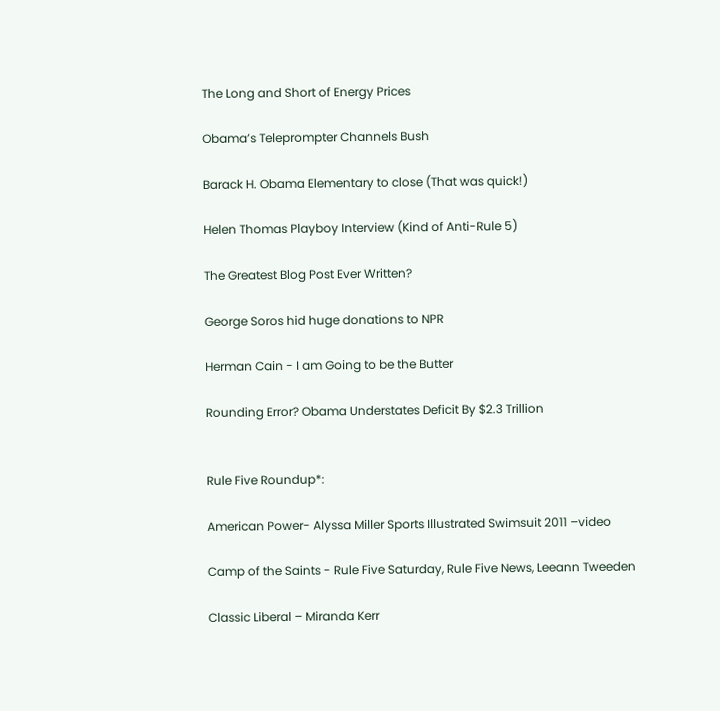The Long and Short of Energy Prices

Obama’s Teleprompter Channels Bush

Barack H. Obama Elementary to close (That was quick!)

Helen Thomas Playboy Interview (Kind of Anti-Rule 5)

The Greatest Blog Post Ever Written?

George Soros hid huge donations to NPR

Herman Cain - I am Going to be the Butter

Rounding Error? Obama Understates Deficit By $2.3 Trillion


Rule Five Roundup*:

American Power- Alyssa Miller Sports Illustrated Swimsuit 2011 –video

Camp of the Saints - Rule Five Saturday, Rule Five News, Leeann Tweeden

Classic Liberal – Miranda Kerr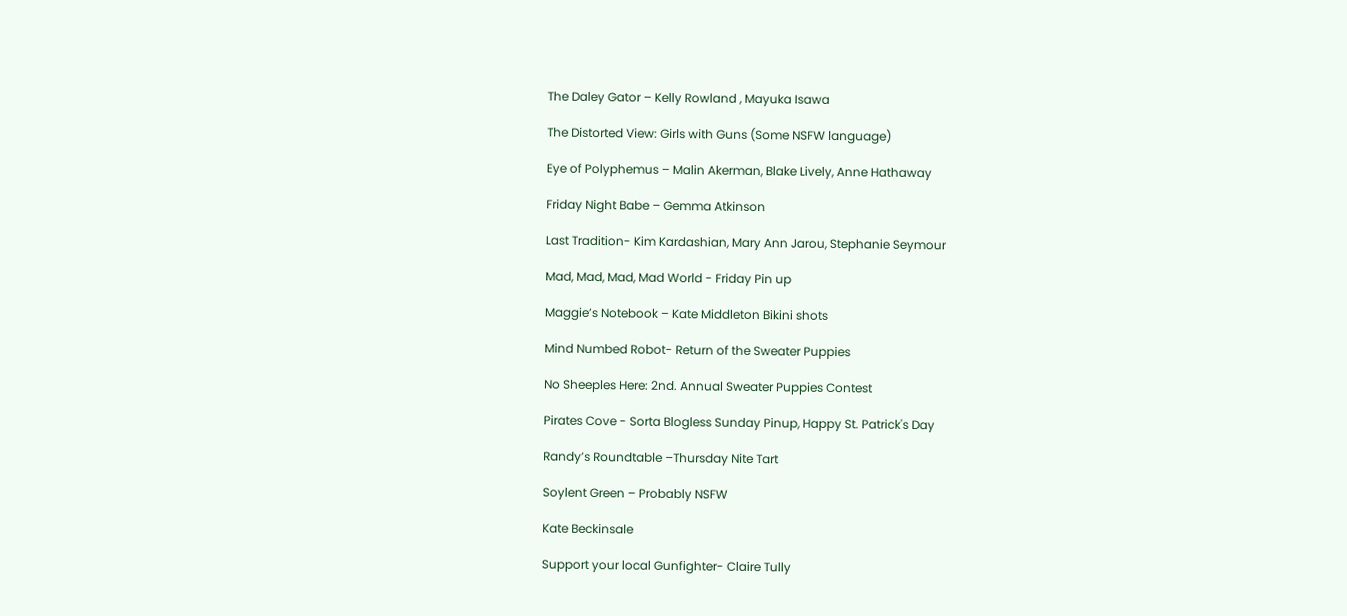The Daley Gator – Kelly Rowland , Mayuka Isawa

The Distorted View: Girls with Guns (Some NSFW language)

Eye of Polyphemus – Malin Akerman, Blake Lively, Anne Hathaway

Friday Night Babe – Gemma Atkinson

Last Tradition- Kim Kardashian, Mary Ann Jarou, Stephanie Seymour

Mad, Mad, Mad, Mad World - Friday Pin up

Maggie’s Notebook – Kate Middleton Bikini shots

Mind Numbed Robot- Return of the Sweater Puppies

No Sheeples Here: 2nd. Annual Sweater Puppies Contest

Pirates Cove - Sorta Blogless Sunday Pinup, Happy St. Patrick's Day

Randy’s Roundtable –Thursday Nite Tart

Soylent Green – Probably NSFW

Kate Beckinsale

Support your local Gunfighter- Claire Tully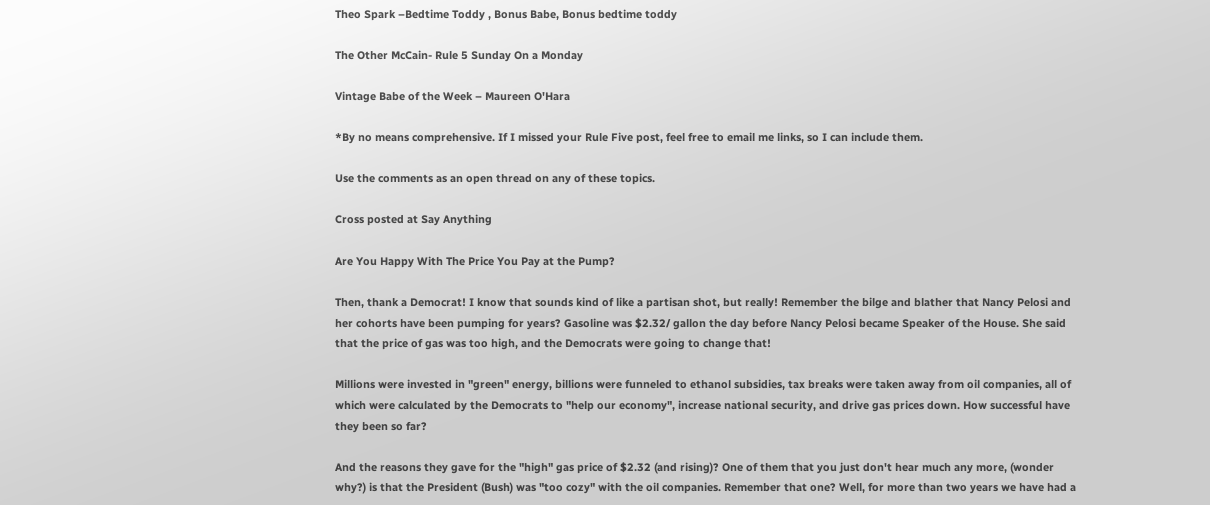Theo Spark –Bedtime Toddy , Bonus Babe, Bonus bedtime toddy

The Other McCain- Rule 5 Sunday On a Monday

Vintage Babe of the Week – Maureen O'Hara

*By no means comprehensive. If I missed your Rule Five post, feel free to email me links, so I can include them.

Use the comments as an open thread on any of these topics.

Cross posted at Say Anything

Are You Happy With The Price You Pay at the Pump?

Then, thank a Democrat! I know that sounds kind of like a partisan shot, but really! Remember the bilge and blather that Nancy Pelosi and her cohorts have been pumping for years? Gasoline was $2.32/ gallon the day before Nancy Pelosi became Speaker of the House. She said that the price of gas was too high, and the Democrats were going to change that!

Millions were invested in "green" energy, billions were funneled to ethanol subsidies, tax breaks were taken away from oil companies, all of which were calculated by the Democrats to "help our economy", increase national security, and drive gas prices down. How successful have they been so far?

And the reasons they gave for the "high" gas price of $2.32 (and rising)? One of them that you just don't hear much any more, (wonder why?) is that the President (Bush) was "too cozy" with the oil companies. Remember that one? Well, for more than two years we have had a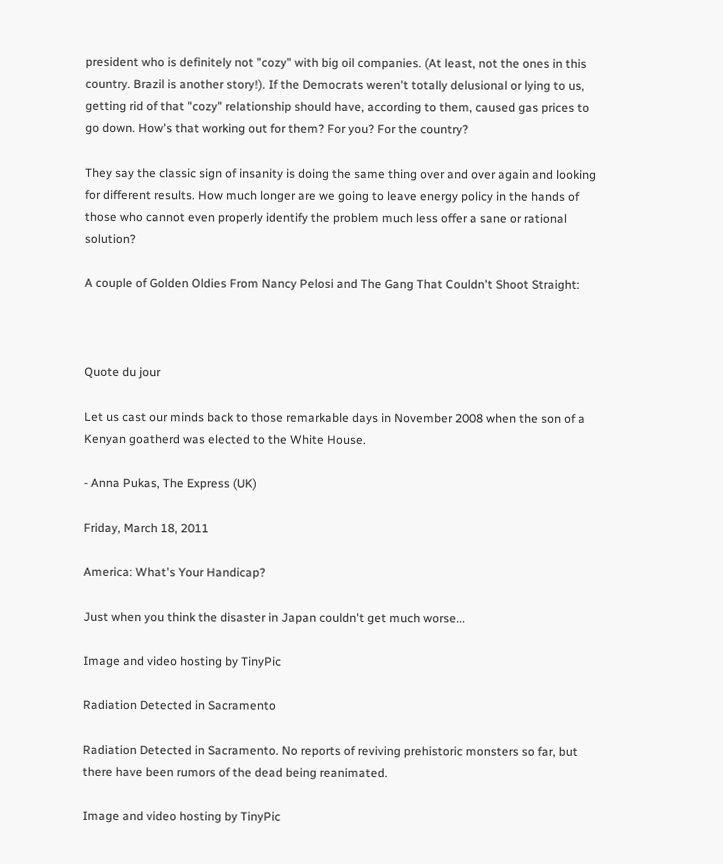president who is definitely not "cozy" with big oil companies. (At least, not the ones in this country. Brazil is another story!). If the Democrats weren't totally delusional or lying to us, getting rid of that "cozy" relationship should have, according to them, caused gas prices to go down. How's that working out for them? For you? For the country?

They say the classic sign of insanity is doing the same thing over and over again and looking for different results. How much longer are we going to leave energy policy in the hands of those who cannot even properly identify the problem much less offer a sane or rational solution?

A couple of Golden Oldies From Nancy Pelosi and The Gang That Couldn't Shoot Straight:



Quote du jour

Let us cast our minds back to those remarkable days in November 2008 when the son of a Kenyan goatherd was elected to the White House.

- Anna Pukas, The Express (UK)

Friday, March 18, 2011

America: What's Your Handicap?

Just when you think the disaster in Japan couldn't get much worse...

Image and video hosting by TinyPic

Radiation Detected in Sacramento

Radiation Detected in Sacramento. No reports of reviving prehistoric monsters so far, but there have been rumors of the dead being reanimated.

Image and video hosting by TinyPic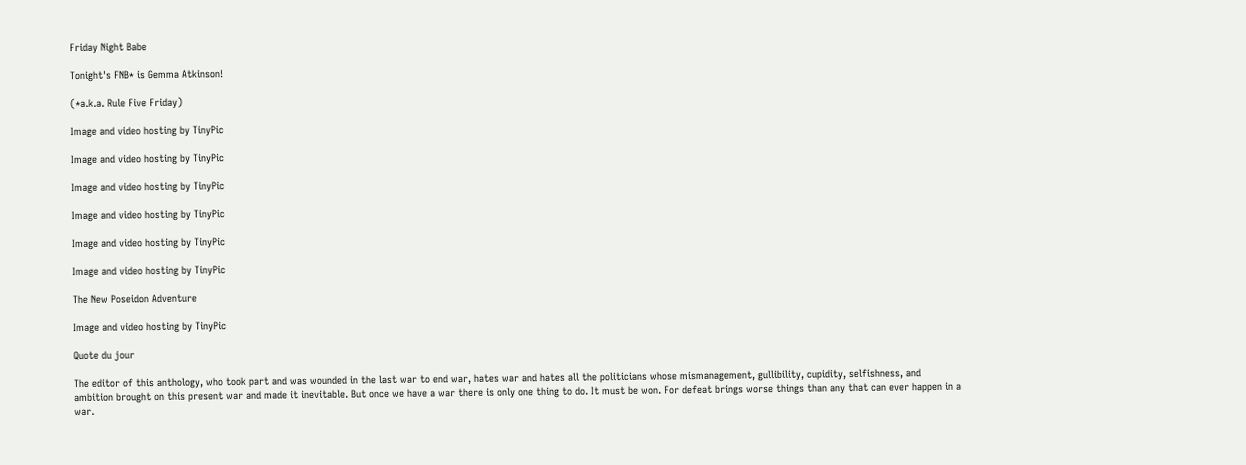Friday Night Babe

Tonight's FNB* is Gemma Atkinson!

(*a.k.a. Rule Five Friday)

Image and video hosting by TinyPic

Image and video hosting by TinyPic

Image and video hosting by TinyPic

Image and video hosting by TinyPic

Image and video hosting by TinyPic

Image and video hosting by TinyPic

The New Poseidon Adventure

Image and video hosting by TinyPic

Quote du jour

The editor of this anthology, who took part and was wounded in the last war to end war, hates war and hates all the politicians whose mismanagement, gullibility, cupidity, selfishness, and ambition brought on this present war and made it inevitable. But once we have a war there is only one thing to do. It must be won. For defeat brings worse things than any that can ever happen in a war.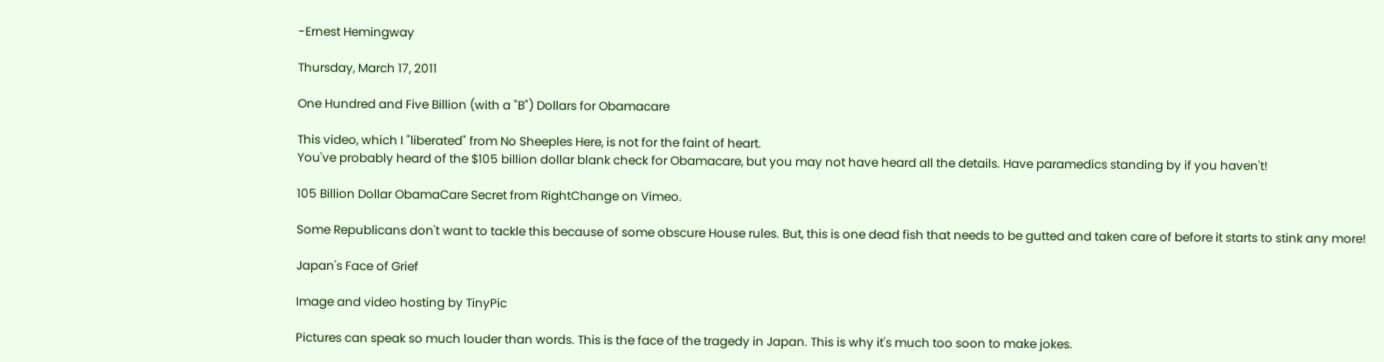-Ernest Hemingway

Thursday, March 17, 2011

One Hundred and Five Billion (with a "B") Dollars for Obamacare

This video, which I "liberated" from No Sheeples Here, is not for the faint of heart.
You've probably heard of the $105 billion dollar blank check for Obamacare, but you may not have heard all the details. Have paramedics standing by if you haven't!

105 Billion Dollar ObamaCare Secret from RightChange on Vimeo.

Some Republicans don't want to tackle this because of some obscure House rules. But, this is one dead fish that needs to be gutted and taken care of before it starts to stink any more!

Japan's Face of Grief

Image and video hosting by TinyPic

Pictures can speak so much louder than words. This is the face of the tragedy in Japan. This is why it's much too soon to make jokes.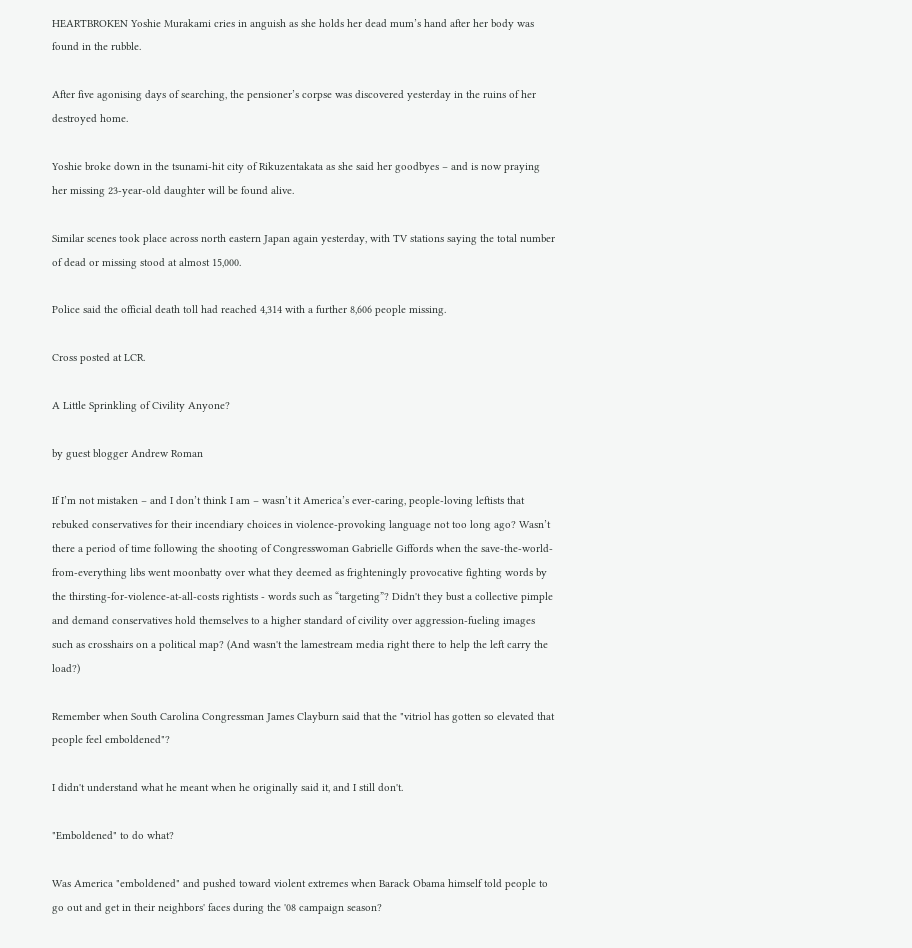HEARTBROKEN Yoshie Murakami cries in anguish as she holds her dead mum’s hand after her body was found in the rubble.

After five agonising days of searching, the pensioner’s corpse was discovered yesterday in the ruins of her destroyed home.

Yoshie broke down in the tsunami-hit city of Rikuzentakata as she said her goodbyes – and is now praying her missing 23-year-old daughter will be found alive.

Similar scenes took place across north eastern Japan again yesterday, with TV stations saying the total number of dead or missing stood at almost 15,000.

Police said the official death toll had reached 4,314 with a further 8,606 people missing.

Cross posted at LCR.

A Little Sprinkling of Civility Anyone?

by guest blogger Andrew Roman

If I’m not mistaken – and I don’t think I am – wasn’t it America’s ever-caring, people-loving leftists that rebuked conservatives for their incendiary choices in violence-provoking language not too long ago? Wasn’t there a period of time following the shooting of Congresswoman Gabrielle Giffords when the save-the-world-from-everything libs went moonbatty over what they deemed as frighteningly provocative fighting words by the thirsting-for-violence-at-all-costs rightists - words such as “targeting”? Didn't they bust a collective pimple and demand conservatives hold themselves to a higher standard of civility over aggression-fueling images such as crosshairs on a political map? (And wasn't the lamestream media right there to help the left carry the load?)

Remember when South Carolina Congressman James Clayburn said that the "vitriol has gotten so elevated that people feel emboldened"?

I didn't understand what he meant when he originally said it, and I still don't.

"Emboldened" to do what?

Was America "emboldened" and pushed toward violent extremes when Barack Obama himself told people to go out and get in their neighbors' faces during the '08 campaign season?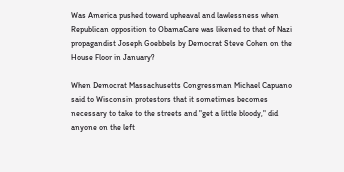Was America pushed toward upheaval and lawlessness when Republican opposition to ObamaCare was likened to that of Nazi propagandist Joseph Goebbels by Democrat Steve Cohen on the House Floor in January?

When Democrat Massachusetts Congressman Michael Capuano said to Wisconsin protestors that it sometimes becomes necessary to take to the streets and "get a little bloody," did anyone on the left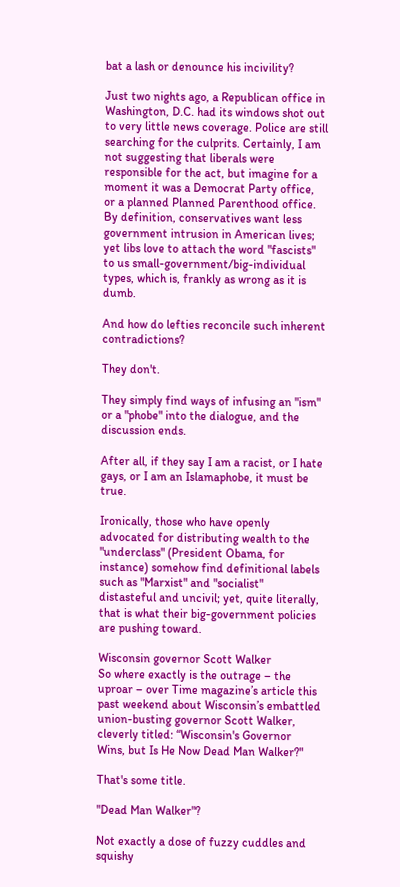bat a lash or denounce his incivility?

Just two nights ago, a Republican office in Washington, D.C. had its windows shot out to very little news coverage. Police are still searching for the culprits. Certainly, I am not suggesting that liberals were responsible for the act, but imagine for a moment it was a Democrat Party office, or a planned Planned Parenthood office.
By definition, conservatives want less government intrusion in American lives; yet libs love to attach the word "fascists" to us small-government/big-individual types, which is, frankly as wrong as it is dumb.

And how do lefties reconcile such inherent contradictions?

They don't.

They simply find ways of infusing an "ism" or a "phobe" into the dialogue, and the discussion ends.

After all, if they say I am a racist, or I hate gays, or I am an Islamaphobe, it must be true.

Ironically, those who have openly advocated for distributing wealth to the "underclass" (President Obama, for instance) somehow find definitional labels such as "Marxist" and "socialist" distasteful and uncivil; yet, quite literally, that is what their big-government policies are pushing toward.

Wisconsin governor Scott Walker
So where exactly is the outrage – the uproar – over Time magazine’s article this past weekend about Wisconsin’s embattled union-busting governor Scott Walker, cleverly titled: “Wisconsin's Governor Wins, but Is He Now Dead Man Walker?"

That's some title.

"Dead Man Walker"?

Not exactly a dose of fuzzy cuddles and squishy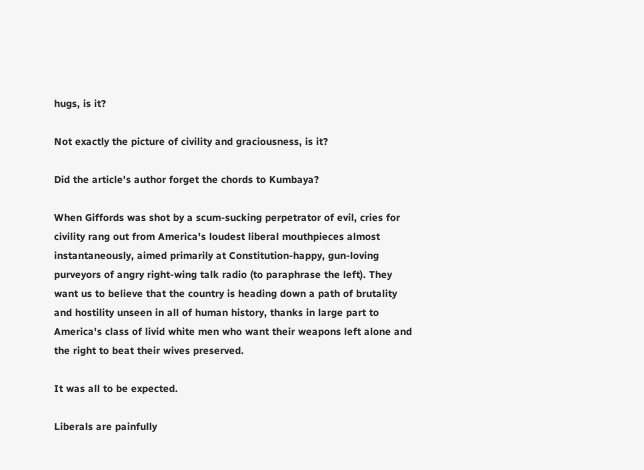hugs, is it?

Not exactly the picture of civility and graciousness, is it?

Did the article's author forget the chords to Kumbaya?

When Giffords was shot by a scum-sucking perpetrator of evil, cries for civility rang out from America's loudest liberal mouthpieces almost instantaneously, aimed primarily at Constitution-happy, gun-loving purveyors of angry right-wing talk radio (to paraphrase the left). They want us to believe that the country is heading down a path of brutality and hostility unseen in all of human history, thanks in large part to America's class of livid white men who want their weapons left alone and the right to beat their wives preserved.

It was all to be expected.

Liberals are painfully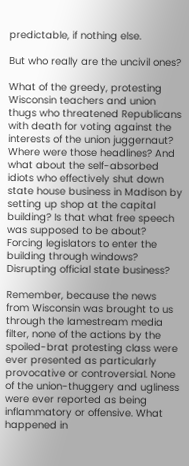predictable, if nothing else.

But who really are the uncivil ones?

What of the greedy, protesting Wisconsin teachers and union thugs who threatened Republicans with death for voting against the interests of the union juggernaut? Where were those headlines? And what about the self-absorbed idiots who effectively shut down state house business in Madison by setting up shop at the capital building? Is that what free speech was supposed to be about? Forcing legislators to enter the building through windows? Disrupting official state business?

Remember, because the news from Wisconsin was brought to us through the lamestream media filter, none of the actions by the spoiled-brat protesting class were ever presented as particularly provocative or controversial. None of the union-thuggery and ugliness were ever reported as being inflammatory or offensive. What happened in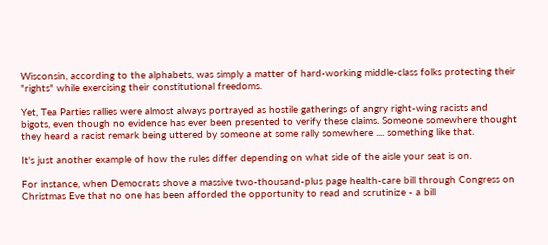Wisconsin, according to the alphabets, was simply a matter of hard-working middle-class folks protecting their "rights" while exercising their constitutional freedoms.

Yet, Tea Parties rallies were almost always portrayed as hostile gatherings of angry right-wing racists and bigots, even though no evidence has ever been presented to verify these claims. Someone somewhere thought they heard a racist remark being uttered by someone at some rally somewhere .... something like that.

It's just another example of how the rules differ depending on what side of the aisle your seat is on.

For instance, when Democrats shove a massive two-thousand-plus page health-care bill through Congress on Christmas Eve that no one has been afforded the opportunity to read and scrutinize - a bill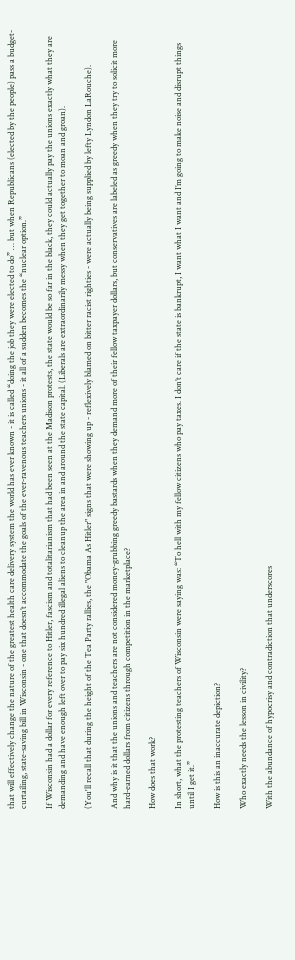that will effectively change the nature of the greatest health care delivery system the world has ever known - it is called “doing the job they were elected to do” … but when Republicans (elected by the people) pass a budget-curtailing, state-saving bill in Wisconsin - one that doesn’t accommodate the goals of the ever-ravenous teachers unions - it all of a sudden becomes the “nuclear option.”

If Wisconsin had a dollar for every reference to Hitler, fascism and totalitarianism that had been seen at the Madison protests, the state would be so far in the black, they could actually pay the unions exactly what they are demanding and have enough left over to pay six hundred illegal aliens to cleanup the area in and around the state capital. (Liberals are extraordinarily messy when they get together to moan and groan).

(You'll recall that during the height of the Tea Party rallies, the "Obama As Hitler" signs that were showing up - reflexively blamed on bitter racist righties - were actually being supplied by lefty Lyndon LaRouche).

And why is it that the unions and teachers are not considered money-grubbing greedy bastards when they demand more of their fellow taxpayer dollars, but conservatives are labeled as greedy when they try to solicit more hard-earned dollars from citizens through competition in the marketplace?

How does that work?

In short, what the protesting teachers of Wisconsin were saying was: “To hell with my fellow citizens who pay taxes. I don’t care if the state is bankrupt, I want what I want and I’m going to make noise and disrupt things until I get it.”

How is this an inaccurate depiction?

Who exactly needs the lesson in civility?

With the abundance of hypocrisy and contradiction that underscores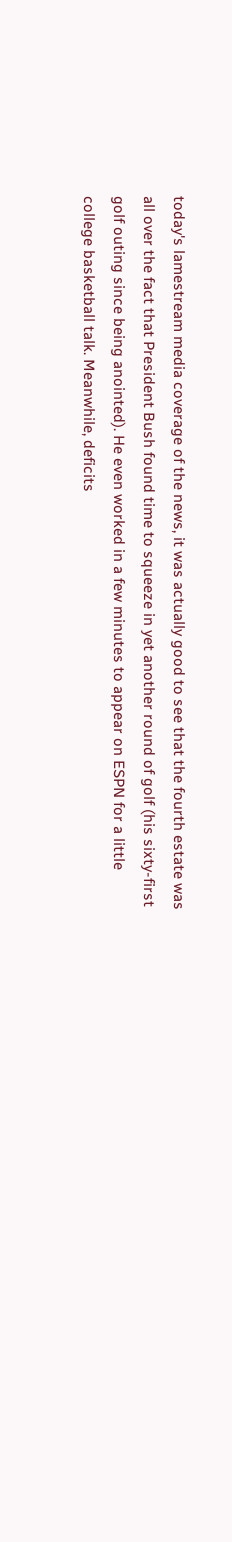today's lamestream media coverage of the news, it was actually good to see that the fourth estate was all over the fact that President Bush found time to squeeze in yet another round of golf (his sixty-first golf outing since being anointed). He even worked in a few minutes to appear on ESPN for a little college basketball talk. Meanwhile, deficits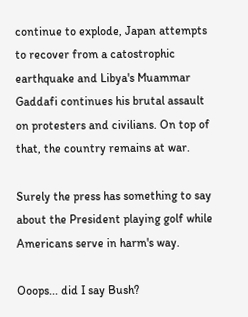continue to explode, Japan attempts to recover from a catostrophic earthquake and Libya's Muammar Gaddafi continues his brutal assault on protesters and civilians. On top of that, the country remains at war.

Surely the press has something to say about the President playing golf while Americans serve in harm's way.

Ooops... did I say Bush?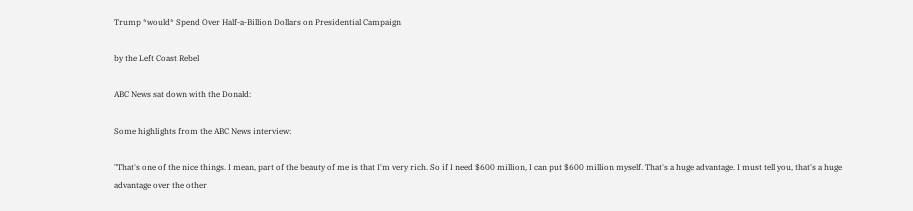Trump *would* Spend Over Half-a-Billion Dollars on Presidential Campaign

by the Left Coast Rebel

ABC News sat down with the Donald:

Some highlights from the ABC News interview:

"That's one of the nice things. I mean, part of the beauty of me is that I'm very rich. So if I need $600 million, I can put $600 million myself. That's a huge advantage. I must tell you, that's a huge advantage over the other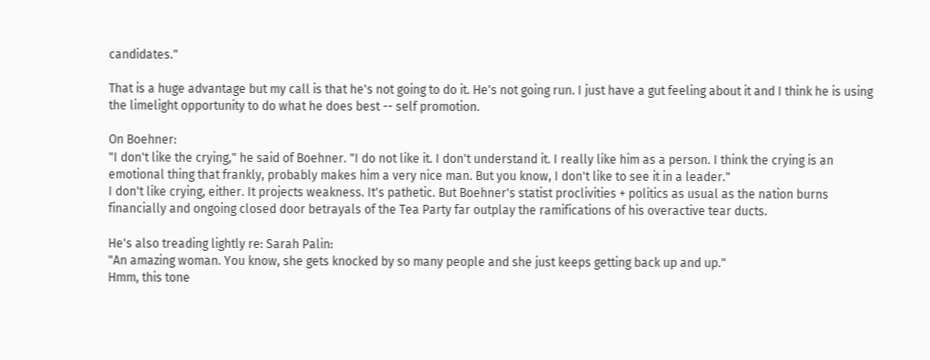candidates."

That is a huge advantage but my call is that he's not going to do it. He's not going run. I just have a gut feeling about it and I think he is using the limelight opportunity to do what he does best -- self promotion.

On Boehner:
"I don't like the crying," he said of Boehner. "I do not like it. I don't understand it. I really like him as a person. I think the crying is an emotional thing that frankly, probably makes him a very nice man. But you know, I don't like to see it in a leader."
I don't like crying, either. It projects weakness. It's pathetic. But Boehner's statist proclivities + politics as usual as the nation burns financially and ongoing closed door betrayals of the Tea Party far outplay the ramifications of his overactive tear ducts.

He's also treading lightly re: Sarah Palin:
"An amazing woman. You know, she gets knocked by so many people and she just keeps getting back up and up."
Hmm, this tone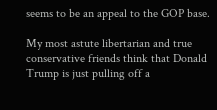seems to be an appeal to the GOP base.

My most astute libertarian and true conservative friends think that Donald Trump is just pulling off a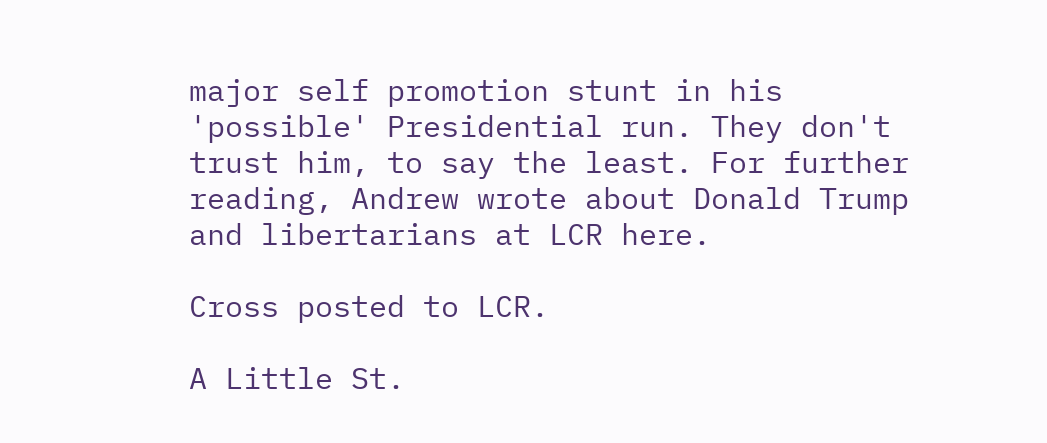major self promotion stunt in his 'possible' Presidential run. They don't trust him, to say the least. For further reading, Andrew wrote about Donald Trump and libertarians at LCR here.

Cross posted to LCR.

A Little St.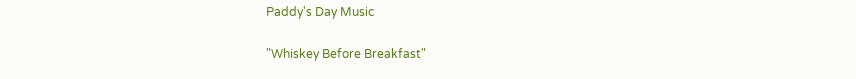Paddy's Day Music

"Whiskey Before Breakfast"